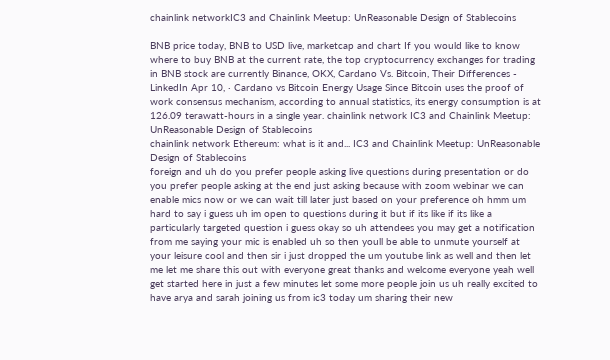chainlink networkIC3 and Chainlink Meetup: UnReasonable Design of Stablecoins

BNB price today, BNB to USD live, marketcap and chart If you would like to know where to buy BNB at the current rate, the top cryptocurrency exchanges for trading in BNB stock are currently Binance, OKX, Cardano Vs. Bitcoin, Their Differences - LinkedIn Apr 10, · Cardano vs Bitcoin Energy Usage Since Bitcoin uses the proof of work consensus mechanism, according to annual statistics, its energy consumption is at 126.09 terawatt-hours in a single year. chainlink network IC3 and Chainlink Meetup: UnReasonable Design of Stablecoins
chainlink network Ethereum: what is it and... IC3 and Chainlink Meetup: UnReasonable Design of Stablecoins
foreign and uh do you prefer people asking live questions during presentation or do you prefer people asking at the end just asking because with zoom webinar we can enable mics now or we can wait till later just based on your preference oh hmm um hard to say i guess uh im open to questions during it but if its like if its like a particularly targeted question i guess okay so uh attendees you may get a notification from me saying your mic is enabled uh so then youll be able to unmute yourself at your leisure cool and then sir i just dropped the um youtube link as well and then let me let me share this out with everyone great thanks and welcome everyone yeah well get started here in just a few minutes let some more people join us uh really excited to have arya and sarah joining us from ic3 today um sharing their new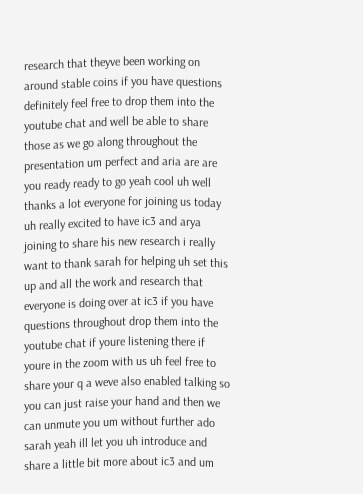research that theyve been working on around stable coins if you have questions definitely feel free to drop them into the youtube chat and well be able to share those as we go along throughout the presentation um perfect and aria are are you ready ready to go yeah cool uh well thanks a lot everyone for joining us today uh really excited to have ic3 and arya joining to share his new research i really want to thank sarah for helping uh set this up and all the work and research that everyone is doing over at ic3 if you have questions throughout drop them into the youtube chat if youre listening there if youre in the zoom with us uh feel free to share your q a weve also enabled talking so you can just raise your hand and then we can unmute you um without further ado sarah yeah ill let you uh introduce and share a little bit more about ic3 and um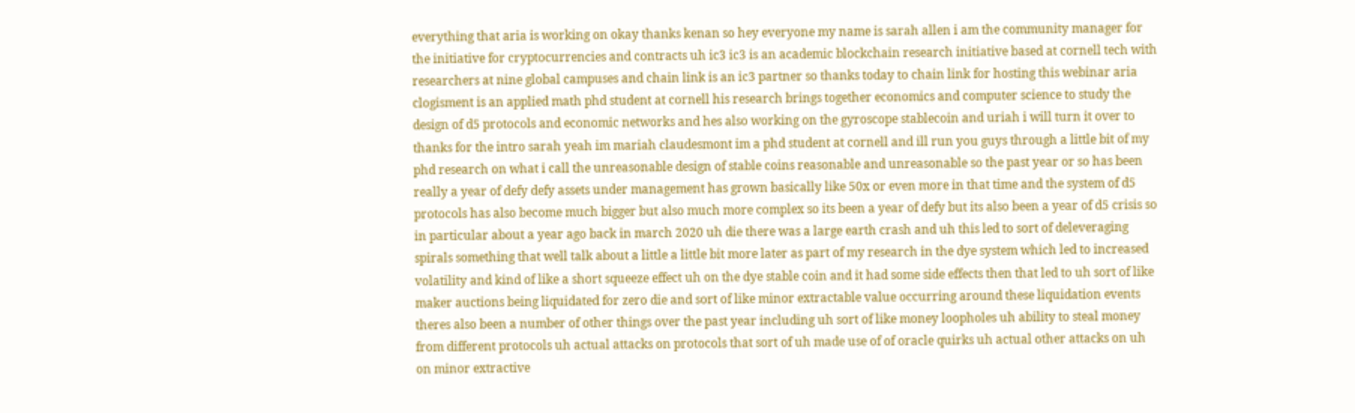everything that aria is working on okay thanks kenan so hey everyone my name is sarah allen i am the community manager for the initiative for cryptocurrencies and contracts uh ic3 ic3 is an academic blockchain research initiative based at cornell tech with researchers at nine global campuses and chain link is an ic3 partner so thanks today to chain link for hosting this webinar aria clogisment is an applied math phd student at cornell his research brings together economics and computer science to study the design of d5 protocols and economic networks and hes also working on the gyroscope stablecoin and uriah i will turn it over to thanks for the intro sarah yeah im mariah claudesmont im a phd student at cornell and ill run you guys through a little bit of my phd research on what i call the unreasonable design of stable coins reasonable and unreasonable so the past year or so has been really a year of defy defy assets under management has grown basically like 50x or even more in that time and the system of d5 protocols has also become much bigger but also much more complex so its been a year of defy but its also been a year of d5 crisis so in particular about a year ago back in march 2020 uh die there was a large earth crash and uh this led to sort of deleveraging spirals something that well talk about a little a little bit more later as part of my research in the dye system which led to increased volatility and kind of like a short squeeze effect uh on the dye stable coin and it had some side effects then that led to uh sort of like maker auctions being liquidated for zero die and sort of like minor extractable value occurring around these liquidation events theres also been a number of other things over the past year including uh sort of like money loopholes uh ability to steal money from different protocols uh actual attacks on protocols that sort of uh made use of of oracle quirks uh actual other attacks on uh on minor extractive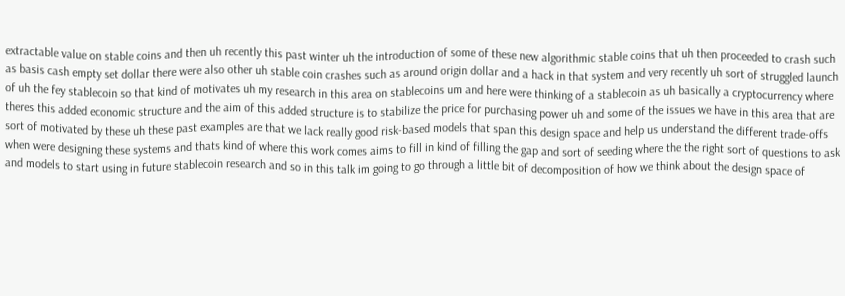extractable value on stable coins and then uh recently this past winter uh the introduction of some of these new algorithmic stable coins that uh then proceeded to crash such as basis cash empty set dollar there were also other uh stable coin crashes such as around origin dollar and a hack in that system and very recently uh sort of struggled launch of uh the fey stablecoin so that kind of motivates uh my research in this area on stablecoins um and here were thinking of a stablecoin as uh basically a cryptocurrency where theres this added economic structure and the aim of this added structure is to stabilize the price for purchasing power uh and some of the issues we have in this area that are sort of motivated by these uh these past examples are that we lack really good risk-based models that span this design space and help us understand the different trade-offs when were designing these systems and thats kind of where this work comes aims to fill in kind of filling the gap and sort of seeding where the the right sort of questions to ask and models to start using in future stablecoin research and so in this talk im going to go through a little bit of decomposition of how we think about the design space of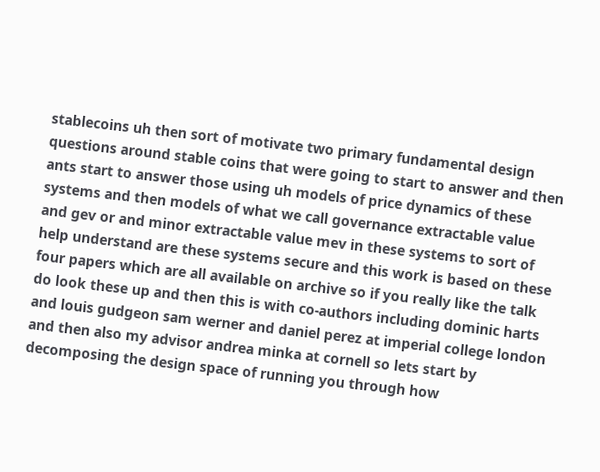stablecoins uh then sort of motivate two primary fundamental design questions around stable coins that were going to start to answer and then ants start to answer those using uh models of price dynamics of these systems and then models of what we call governance extractable value and gev or and minor extractable value mev in these systems to sort of help understand are these systems secure and this work is based on these four papers which are all available on archive so if you really like the talk do look these up and then this is with co-authors including dominic harts and louis gudgeon sam werner and daniel perez at imperial college london and then also my advisor andrea minka at cornell so lets start by decomposing the design space of running you through how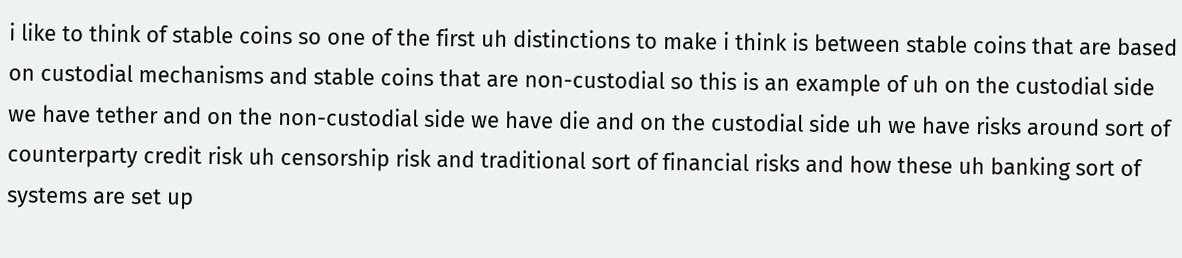i like to think of stable coins so one of the first uh distinctions to make i think is between stable coins that are based on custodial mechanisms and stable coins that are non-custodial so this is an example of uh on the custodial side we have tether and on the non-custodial side we have die and on the custodial side uh we have risks around sort of counterparty credit risk uh censorship risk and traditional sort of financial risks and how these uh banking sort of systems are set up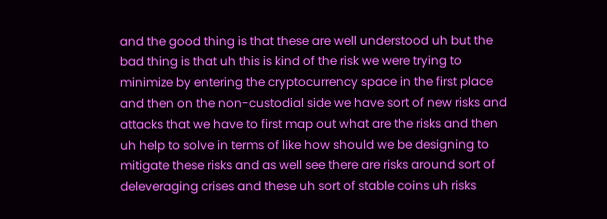and the good thing is that these are well understood uh but the bad thing is that uh this is kind of the risk we were trying to minimize by entering the cryptocurrency space in the first place and then on the non-custodial side we have sort of new risks and attacks that we have to first map out what are the risks and then uh help to solve in terms of like how should we be designing to mitigate these risks and as well see there are risks around sort of deleveraging crises and these uh sort of stable coins uh risks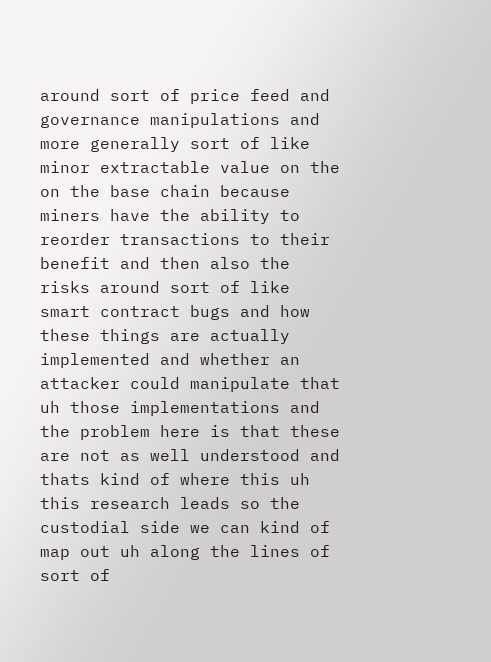around sort of price feed and governance manipulations and more generally sort of like minor extractable value on the on the base chain because miners have the ability to reorder transactions to their benefit and then also the risks around sort of like smart contract bugs and how these things are actually implemented and whether an attacker could manipulate that uh those implementations and the problem here is that these are not as well understood and thats kind of where this uh this research leads so the custodial side we can kind of map out uh along the lines of sort of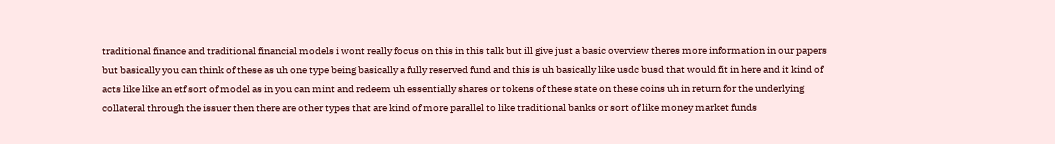traditional finance and traditional financial models i wont really focus on this in this talk but ill give just a basic overview theres more information in our papers but basically you can think of these as uh one type being basically a fully reserved fund and this is uh basically like usdc busd that would fit in here and it kind of acts like like an etf sort of model as in you can mint and redeem uh essentially shares or tokens of these state on these coins uh in return for the underlying collateral through the issuer then there are other types that are kind of more parallel to like traditional banks or sort of like money market funds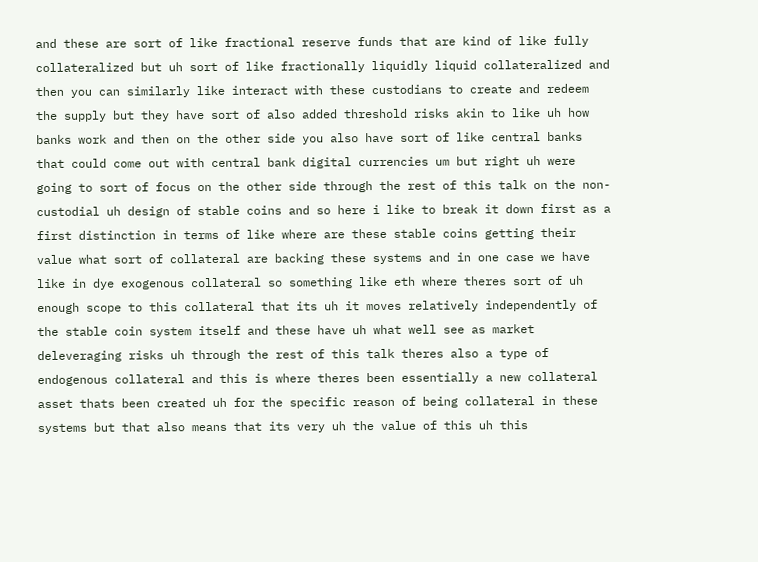and these are sort of like fractional reserve funds that are kind of like fully collateralized but uh sort of like fractionally liquidly liquid collateralized and then you can similarly like interact with these custodians to create and redeem the supply but they have sort of also added threshold risks akin to like uh how banks work and then on the other side you also have sort of like central banks that could come out with central bank digital currencies um but right uh were going to sort of focus on the other side through the rest of this talk on the non-custodial uh design of stable coins and so here i like to break it down first as a first distinction in terms of like where are these stable coins getting their value what sort of collateral are backing these systems and in one case we have like in dye exogenous collateral so something like eth where theres sort of uh enough scope to this collateral that its uh it moves relatively independently of the stable coin system itself and these have uh what well see as market deleveraging risks uh through the rest of this talk theres also a type of endogenous collateral and this is where theres been essentially a new collateral asset thats been created uh for the specific reason of being collateral in these systems but that also means that its very uh the value of this uh this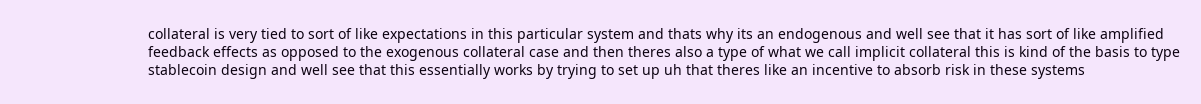collateral is very tied to sort of like expectations in this particular system and thats why its an endogenous and well see that it has sort of like amplified feedback effects as opposed to the exogenous collateral case and then theres also a type of what we call implicit collateral this is kind of the basis to type stablecoin design and well see that this essentially works by trying to set up uh that theres like an incentive to absorb risk in these systems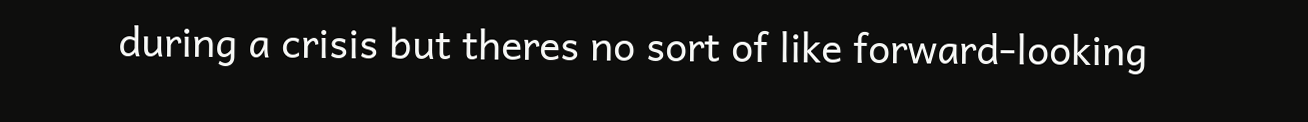during a crisis but theres no sort of like forward-looking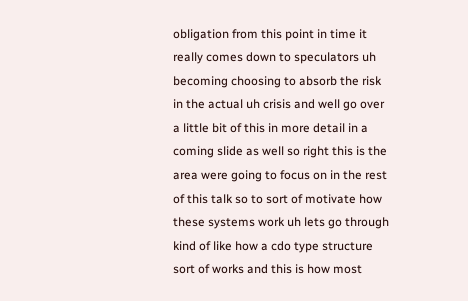obligation from this point in time it really comes down to speculators uh becoming choosing to absorb the risk in the actual uh crisis and well go over a little bit of this in more detail in a coming slide as well so right this is the area were going to focus on in the rest of this talk so to sort of motivate how these systems work uh lets go through kind of like how a cdo type structure sort of works and this is how most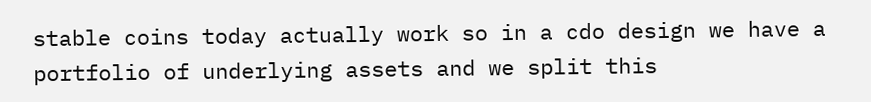stable coins today actually work so in a cdo design we have a portfolio of underlying assets and we split this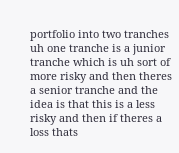portfolio into two tranches uh one tranche is a junior tranche which is uh sort of more risky and then theres a senior tranche and the idea is that this is a less risky and then if theres a loss thats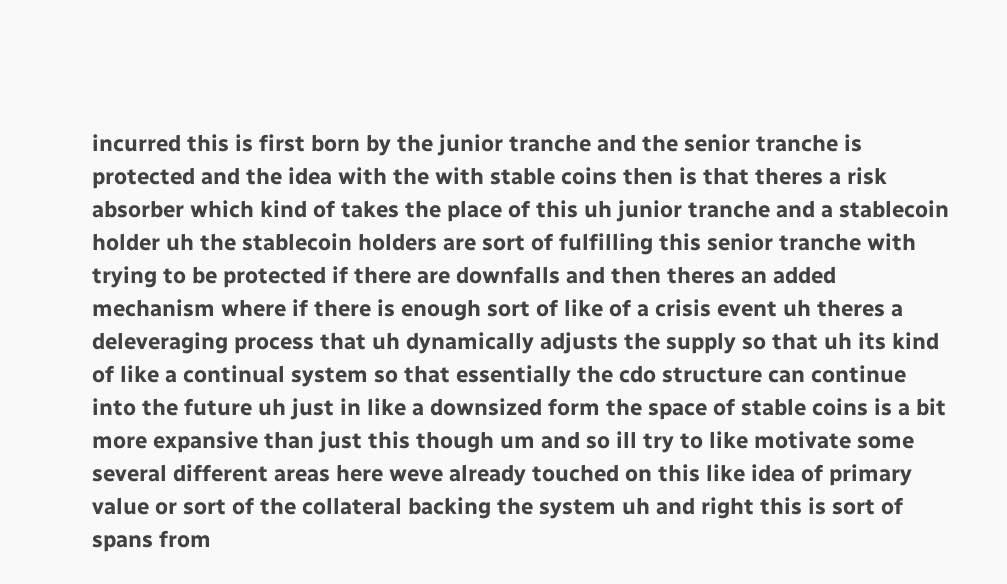incurred this is first born by the junior tranche and the senior tranche is protected and the idea with the with stable coins then is that theres a risk absorber which kind of takes the place of this uh junior tranche and a stablecoin holder uh the stablecoin holders are sort of fulfilling this senior tranche with trying to be protected if there are downfalls and then theres an added mechanism where if there is enough sort of like of a crisis event uh theres a deleveraging process that uh dynamically adjusts the supply so that uh its kind of like a continual system so that essentially the cdo structure can continue into the future uh just in like a downsized form the space of stable coins is a bit more expansive than just this though um and so ill try to like motivate some several different areas here weve already touched on this like idea of primary value or sort of the collateral backing the system uh and right this is sort of spans from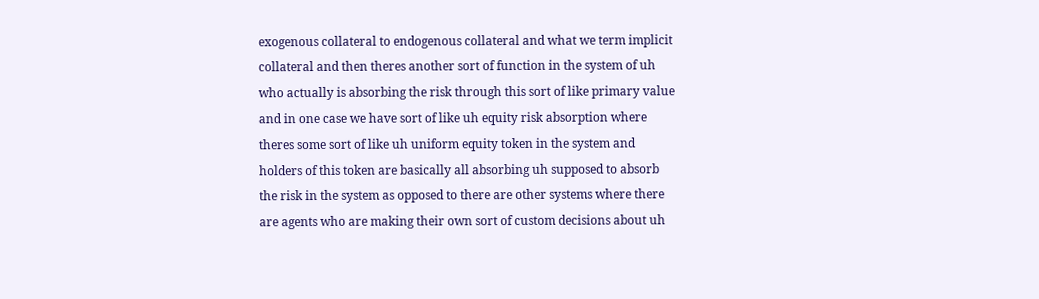exogenous collateral to endogenous collateral and what we term implicit collateral and then theres another sort of function in the system of uh who actually is absorbing the risk through this sort of like primary value and in one case we have sort of like uh equity risk absorption where theres some sort of like uh uniform equity token in the system and holders of this token are basically all absorbing uh supposed to absorb the risk in the system as opposed to there are other systems where there are agents who are making their own sort of custom decisions about uh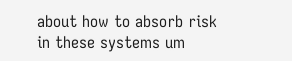about how to absorb risk in these systems um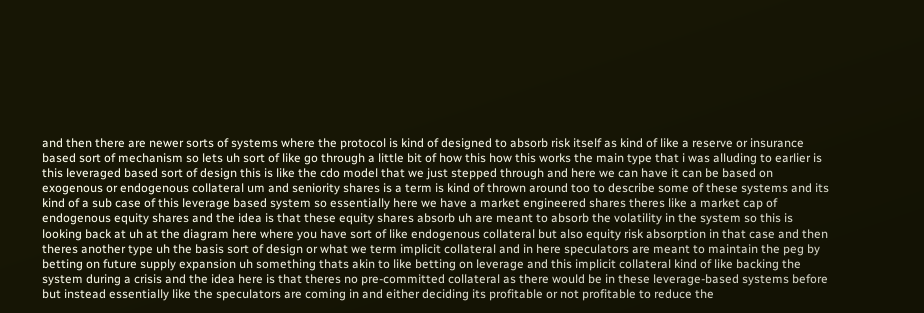and then there are newer sorts of systems where the protocol is kind of designed to absorb risk itself as kind of like a reserve or insurance based sort of mechanism so lets uh sort of like go through a little bit of how this how this works the main type that i was alluding to earlier is this leveraged based sort of design this is like the cdo model that we just stepped through and here we can have it can be based on exogenous or endogenous collateral um and seniority shares is a term is kind of thrown around too to describe some of these systems and its kind of a sub case of this leverage based system so essentially here we have a market engineered shares theres like a market cap of endogenous equity shares and the idea is that these equity shares absorb uh are meant to absorb the volatility in the system so this is looking back at uh at the diagram here where you have sort of like endogenous collateral but also equity risk absorption in that case and then theres another type uh the basis sort of design or what we term implicit collateral and in here speculators are meant to maintain the peg by betting on future supply expansion uh something thats akin to like betting on leverage and this implicit collateral kind of like backing the system during a crisis and the idea here is that theres no pre-committed collateral as there would be in these leverage-based systems before but instead essentially like the speculators are coming in and either deciding its profitable or not profitable to reduce the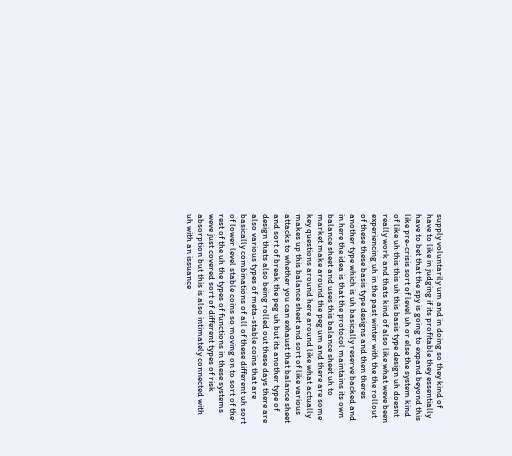supply voluntarily um and in doing so they kind of have to like in judging if its profitable they essentially have to bet that the spy is going to expand beyond this like pre-crisis sort of level uh or else the system kind of like uh this this uh this basis type design uh doesnt really work and thats kind of also like what weve been experiencing uh in the past winter with the the rollout of these these basis type designs and then theres another type which is uh basically reserve backed and in here the idea is that the protocol maintains its own balance sheet and uses this balance sheet uh to market make around the peg um and there are some key questions around here around like what actually makes up this balance sheet and sort of like various attacks to whether you can exhaust that balance sheet and sort of break the peg uh but its another type of design thats also being rolled out these days there are also various types of meta-stable coins that are basically combinations of all of these different uh sort of lower level stable coins so moving on to sort of the rest of the uh the types of functions in these systems weve just covered sort of different types of risk absorption but this is also intimately connected with uh with an issuance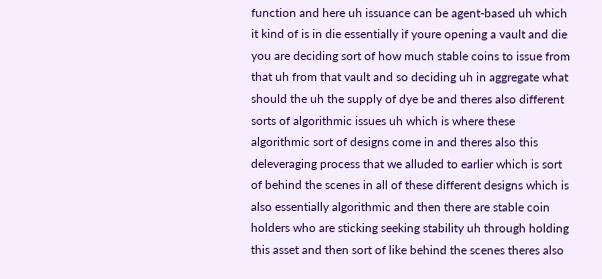function and here uh issuance can be agent-based uh which it kind of is in die essentially if youre opening a vault and die you are deciding sort of how much stable coins to issue from that uh from that vault and so deciding uh in aggregate what should the uh the supply of dye be and theres also different sorts of algorithmic issues uh which is where these algorithmic sort of designs come in and theres also this deleveraging process that we alluded to earlier which is sort of behind the scenes in all of these different designs which is also essentially algorithmic and then there are stable coin holders who are sticking seeking stability uh through holding this asset and then sort of like behind the scenes theres also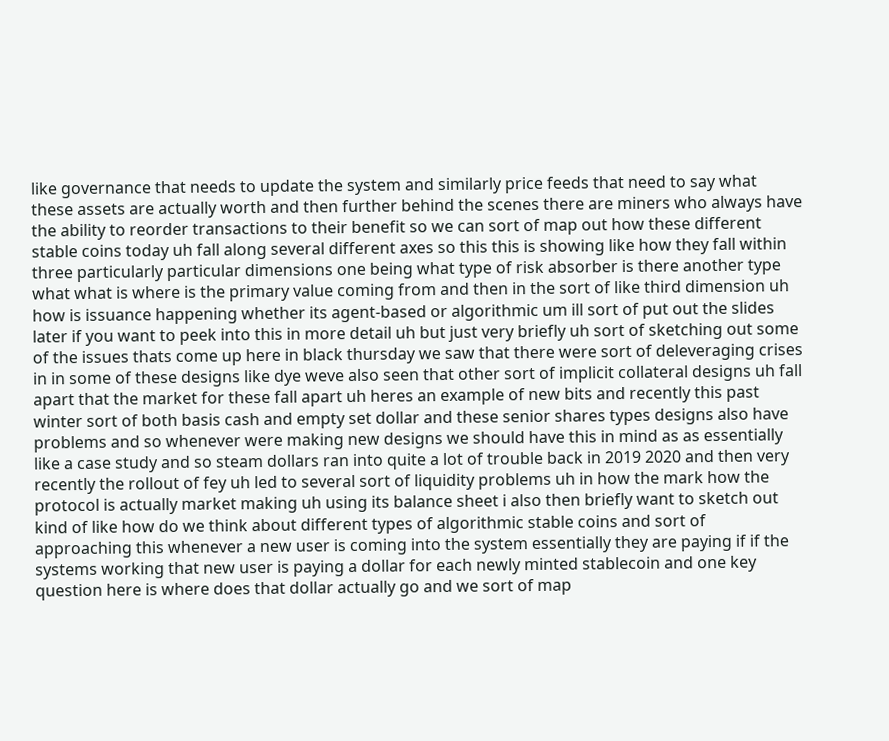like governance that needs to update the system and similarly price feeds that need to say what these assets are actually worth and then further behind the scenes there are miners who always have the ability to reorder transactions to their benefit so we can sort of map out how these different stable coins today uh fall along several different axes so this this is showing like how they fall within three particularly particular dimensions one being what type of risk absorber is there another type what what is where is the primary value coming from and then in the sort of like third dimension uh how is issuance happening whether its agent-based or algorithmic um ill sort of put out the slides later if you want to peek into this in more detail uh but just very briefly uh sort of sketching out some of the issues thats come up here in black thursday we saw that there were sort of deleveraging crises in in some of these designs like dye weve also seen that other sort of implicit collateral designs uh fall apart that the market for these fall apart uh heres an example of new bits and recently this past winter sort of both basis cash and empty set dollar and these senior shares types designs also have problems and so whenever were making new designs we should have this in mind as as essentially like a case study and so steam dollars ran into quite a lot of trouble back in 2019 2020 and then very recently the rollout of fey uh led to several sort of liquidity problems uh in how the mark how the protocol is actually market making uh using its balance sheet i also then briefly want to sketch out kind of like how do we think about different types of algorithmic stable coins and sort of approaching this whenever a new user is coming into the system essentially they are paying if if the systems working that new user is paying a dollar for each newly minted stablecoin and one key question here is where does that dollar actually go and we sort of map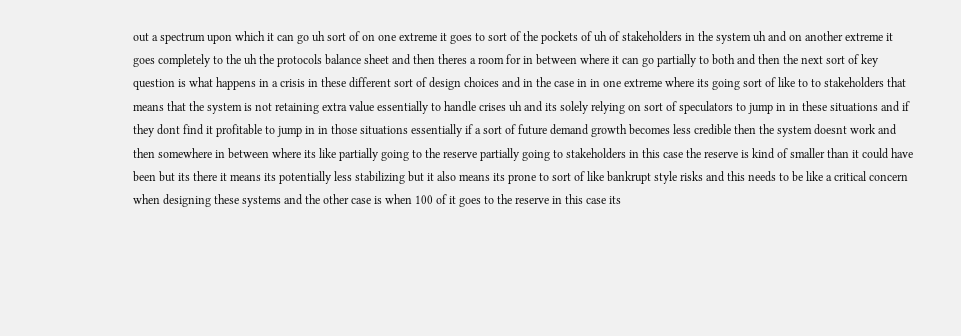out a spectrum upon which it can go uh sort of on one extreme it goes to sort of the pockets of uh of stakeholders in the system uh and on another extreme it goes completely to the uh the protocols balance sheet and then theres a room for in between where it can go partially to both and then the next sort of key question is what happens in a crisis in these different sort of design choices and in the case in in one extreme where its going sort of like to to stakeholders that means that the system is not retaining extra value essentially to handle crises uh and its solely relying on sort of speculators to jump in in these situations and if they dont find it profitable to jump in in those situations essentially if a sort of future demand growth becomes less credible then the system doesnt work and then somewhere in between where its like partially going to the reserve partially going to stakeholders in this case the reserve is kind of smaller than it could have been but its there it means its potentially less stabilizing but it also means its prone to sort of like bankrupt style risks and this needs to be like a critical concern when designing these systems and the other case is when 100 of it goes to the reserve in this case its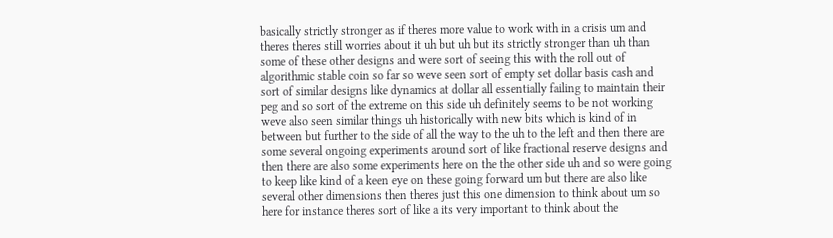basically strictly stronger as if theres more value to work with in a crisis um and theres theres still worries about it uh but uh but its strictly stronger than uh than some of these other designs and were sort of seeing this with the roll out of algorithmic stable coin so far so weve seen sort of empty set dollar basis cash and sort of similar designs like dynamics at dollar all essentially failing to maintain their peg and so sort of the extreme on this side uh definitely seems to be not working weve also seen similar things uh historically with new bits which is kind of in between but further to the side of all the way to the uh to the left and then there are some several ongoing experiments around sort of like fractional reserve designs and then there are also some experiments here on the the other side uh and so were going to keep like kind of a keen eye on these going forward um but there are also like several other dimensions then theres just this one dimension to think about um so here for instance theres sort of like a its very important to think about the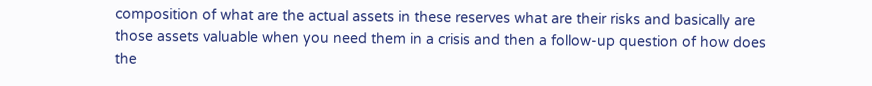composition of what are the actual assets in these reserves what are their risks and basically are those assets valuable when you need them in a crisis and then a follow-up question of how does the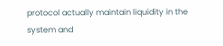protocol actually maintain liquidity in the system and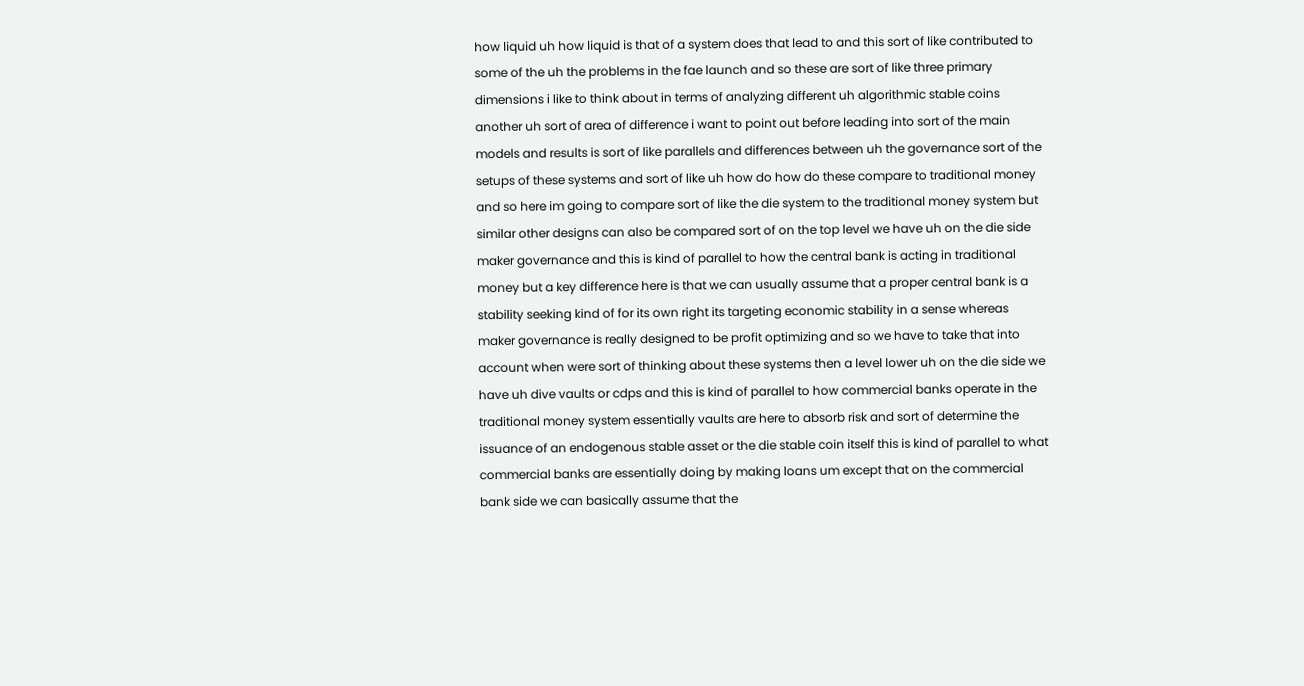how liquid uh how liquid is that of a system does that lead to and this sort of like contributed to some of the uh the problems in the fae launch and so these are sort of like three primary dimensions i like to think about in terms of analyzing different uh algorithmic stable coins another uh sort of area of difference i want to point out before leading into sort of the main models and results is sort of like parallels and differences between uh the governance sort of the setups of these systems and sort of like uh how do how do these compare to traditional money and so here im going to compare sort of like the die system to the traditional money system but similar other designs can also be compared sort of on the top level we have uh on the die side maker governance and this is kind of parallel to how the central bank is acting in traditional money but a key difference here is that we can usually assume that a proper central bank is a stability seeking kind of for its own right its targeting economic stability in a sense whereas maker governance is really designed to be profit optimizing and so we have to take that into account when were sort of thinking about these systems then a level lower uh on the die side we have uh dive vaults or cdps and this is kind of parallel to how commercial banks operate in the traditional money system essentially vaults are here to absorb risk and sort of determine the issuance of an endogenous stable asset or the die stable coin itself this is kind of parallel to what commercial banks are essentially doing by making loans um except that on the commercial bank side we can basically assume that the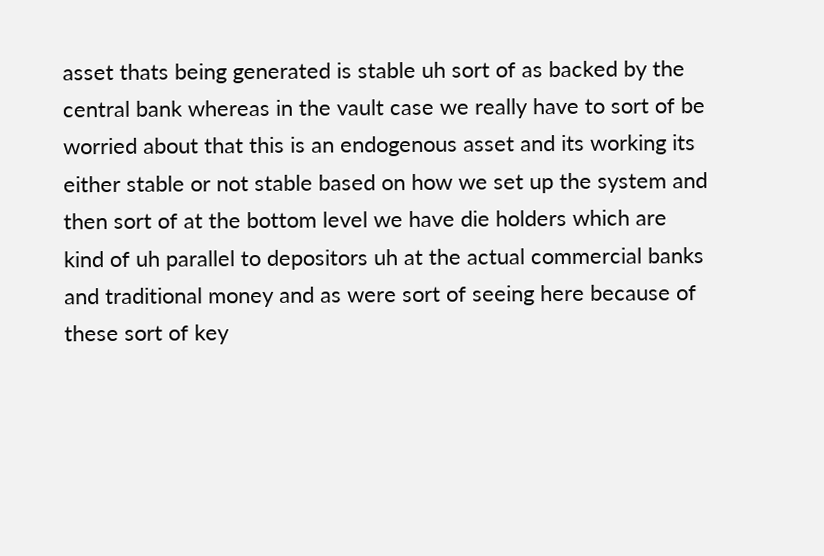asset thats being generated is stable uh sort of as backed by the central bank whereas in the vault case we really have to sort of be worried about that this is an endogenous asset and its working its either stable or not stable based on how we set up the system and then sort of at the bottom level we have die holders which are kind of uh parallel to depositors uh at the actual commercial banks and traditional money and as were sort of seeing here because of these sort of key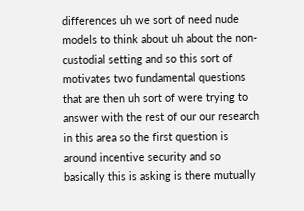differences uh we sort of need nude models to think about uh about the non-custodial setting and so this sort of motivates two fundamental questions that are then uh sort of were trying to answer with the rest of our our research in this area so the first question is around incentive security and so basically this is asking is there mutually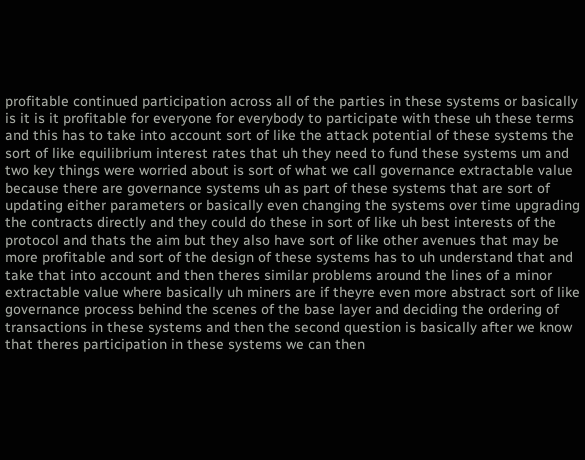profitable continued participation across all of the parties in these systems or basically is it is it profitable for everyone for everybody to participate with these uh these terms and this has to take into account sort of like the attack potential of these systems the sort of like equilibrium interest rates that uh they need to fund these systems um and two key things were worried about is sort of what we call governance extractable value because there are governance systems uh as part of these systems that are sort of updating either parameters or basically even changing the systems over time upgrading the contracts directly and they could do these in sort of like uh best interests of the protocol and thats the aim but they also have sort of like other avenues that may be more profitable and sort of the design of these systems has to uh understand that and take that into account and then theres similar problems around the lines of a minor extractable value where basically uh miners are if theyre even more abstract sort of like governance process behind the scenes of the base layer and deciding the ordering of transactions in these systems and then the second question is basically after we know that theres participation in these systems we can then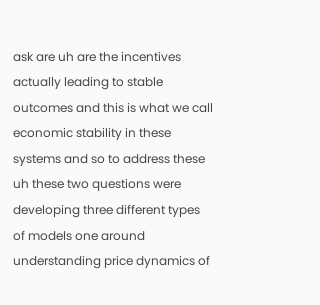ask are uh are the incentives actually leading to stable outcomes and this is what we call economic stability in these systems and so to address these uh these two questions were developing three different types of models one around understanding price dynamics of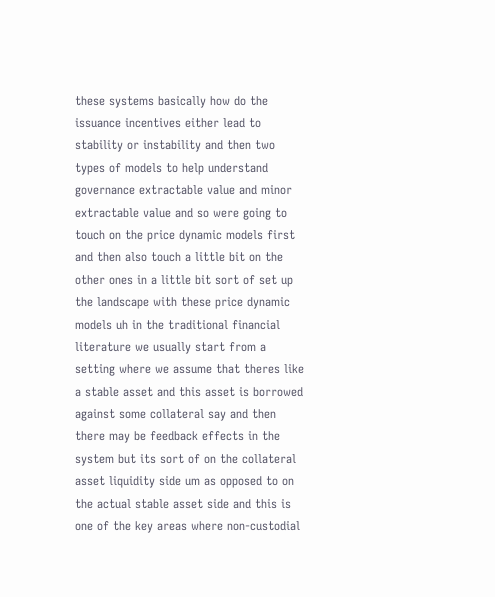these systems basically how do the issuance incentives either lead to stability or instability and then two types of models to help understand governance extractable value and minor extractable value and so were going to touch on the price dynamic models first and then also touch a little bit on the other ones in a little bit sort of set up the landscape with these price dynamic models uh in the traditional financial literature we usually start from a setting where we assume that theres like a stable asset and this asset is borrowed against some collateral say and then there may be feedback effects in the system but its sort of on the collateral asset liquidity side um as opposed to on the actual stable asset side and this is one of the key areas where non-custodial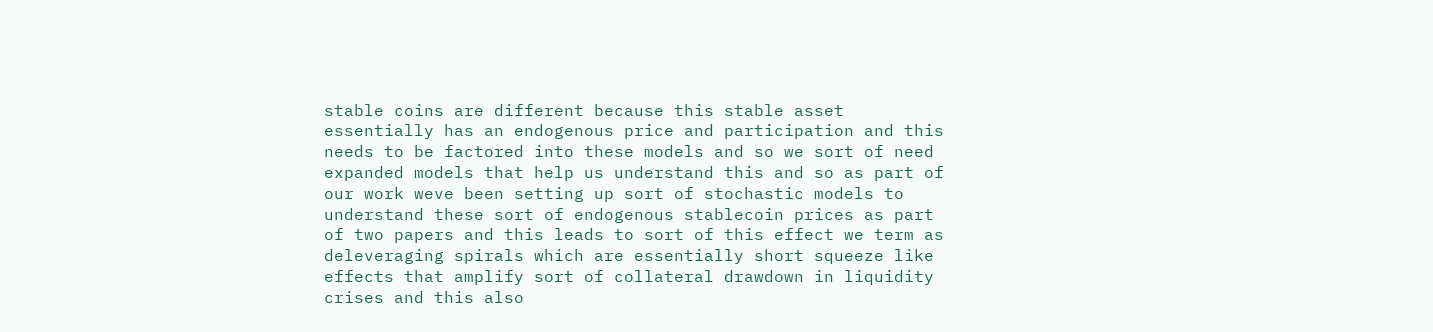stable coins are different because this stable asset essentially has an endogenous price and participation and this needs to be factored into these models and so we sort of need expanded models that help us understand this and so as part of our work weve been setting up sort of stochastic models to understand these sort of endogenous stablecoin prices as part of two papers and this leads to sort of this effect we term as deleveraging spirals which are essentially short squeeze like effects that amplify sort of collateral drawdown in liquidity crises and this also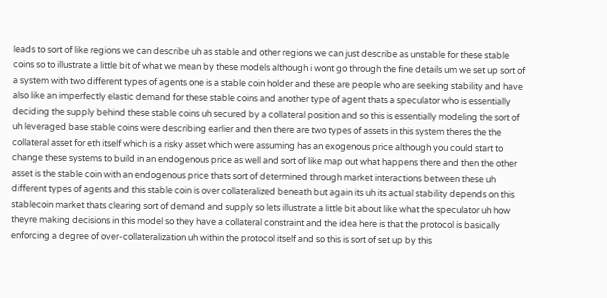leads to sort of like regions we can describe uh as stable and other regions we can just describe as unstable for these stable coins so to illustrate a little bit of what we mean by these models although i wont go through the fine details um we set up sort of a system with two different types of agents one is a stable coin holder and these are people who are seeking stability and have also like an imperfectly elastic demand for these stable coins and another type of agent thats a speculator who is essentially deciding the supply behind these stable coins uh secured by a collateral position and so this is essentially modeling the sort of uh leveraged base stable coins were describing earlier and then there are two types of assets in this system theres the the collateral asset for eth itself which is a risky asset which were assuming has an exogenous price although you could start to change these systems to build in an endogenous price as well and sort of like map out what happens there and then the other asset is the stable coin with an endogenous price thats sort of determined through market interactions between these uh different types of agents and this stable coin is over collateralized beneath but again its uh its actual stability depends on this stablecoin market thats clearing sort of demand and supply so lets illustrate a little bit about like what the speculator uh how theyre making decisions in this model so they have a collateral constraint and the idea here is that the protocol is basically enforcing a degree of over-collateralization uh within the protocol itself and so this is sort of set up by this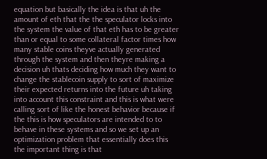equation but basically the idea is that uh the amount of eth that the the speculator locks into the system the value of that eth has to be greater than or equal to some collateral factor times how many stable coins theyve actually generated through the system and then theyre making a decision uh thats deciding how much they want to change the stablecoin supply to sort of maximize their expected returns into the future uh taking into account this constraint and this is what were calling sort of like the honest behavior because if the this is how speculators are intended to to behave in these systems and so we set up an optimization problem that essentially does this the important thing is that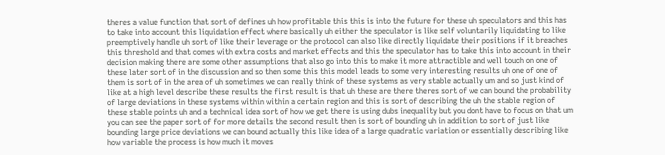theres a value function that sort of defines uh how profitable this this is into the future for these uh speculators and this has to take into account this liquidation effect where basically uh either the speculator is like self voluntarily liquidating to like preemptively handle uh sort of like their leverage or the protocol can also like directly liquidate their positions if it breaches this threshold and that comes with extra costs and market effects and this the speculator has to take this into account in their decision making there are some other assumptions that also go into this to make it more attractible and well touch on one of these later sort of in the discussion and so then some this this model leads to some very interesting results uh one of one of them is sort of in the area of uh sometimes we can really think of these systems as very stable actually um and so just kind of like at a high level describe these results the first result is that uh these are there theres sort of we can bound the probability of large deviations in these systems within within a certain region and this is sort of describing the uh the stable region of these stable points uh and a technical idea sort of how we get there is using dubs inequality but you dont have to focus on that um you can see the paper sort of for more details the second result then is sort of bounding uh in addition to sort of just like bounding large price deviations we can bound actually this like idea of a large quadratic variation or essentially describing like how variable the process is how much it moves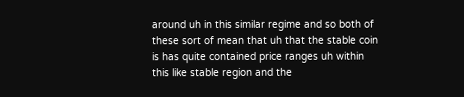around uh in this similar regime and so both of these sort of mean that uh that the stable coin is has quite contained price ranges uh within this like stable region and the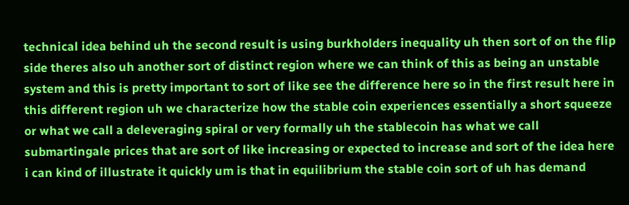technical idea behind uh the second result is using burkholders inequality uh then sort of on the flip side theres also uh another sort of distinct region where we can think of this as being an unstable system and this is pretty important to sort of like see the difference here so in the first result here in this different region uh we characterize how the stable coin experiences essentially a short squeeze or what we call a deleveraging spiral or very formally uh the stablecoin has what we call submartingale prices that are sort of like increasing or expected to increase and sort of the idea here i can kind of illustrate it quickly um is that in equilibrium the stable coin sort of uh has demand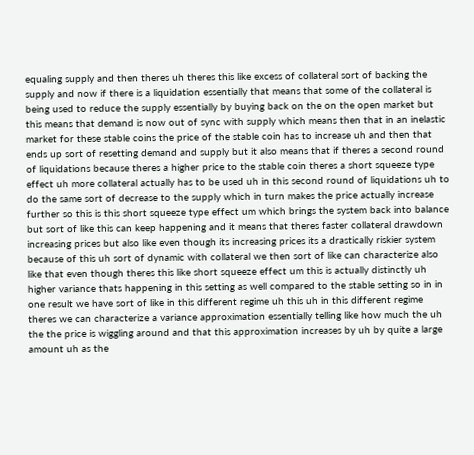equaling supply and then theres uh theres this like excess of collateral sort of backing the supply and now if there is a liquidation essentially that means that some of the collateral is being used to reduce the supply essentially by buying back on the on the open market but this means that demand is now out of sync with supply which means then that in an inelastic market for these stable coins the price of the stable coin has to increase uh and then that ends up sort of resetting demand and supply but it also means that if theres a second round of liquidations because theres a higher price to the stable coin theres a short squeeze type effect uh more collateral actually has to be used uh in this second round of liquidations uh to do the same sort of decrease to the supply which in turn makes the price actually increase further so this is this short squeeze type effect um which brings the system back into balance but sort of like this can keep happening and it means that theres faster collateral drawdown increasing prices but also like even though its increasing prices its a drastically riskier system because of this uh sort of dynamic with collateral we then sort of like can characterize also like that even though theres this like short squeeze effect um this is actually distinctly uh higher variance thats happening in this setting as well compared to the stable setting so in in one result we have sort of like in this different regime uh this uh in this different regime theres we can characterize a variance approximation essentially telling like how much the uh the the price is wiggling around and that this approximation increases by uh by quite a large amount uh as the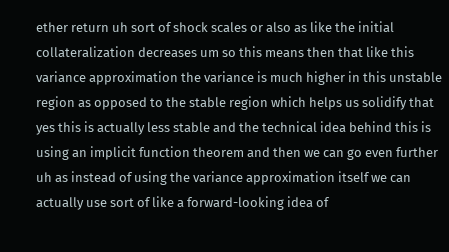ether return uh sort of shock scales or also as like the initial collateralization decreases um so this means then that like this variance approximation the variance is much higher in this unstable region as opposed to the stable region which helps us solidify that yes this is actually less stable and the technical idea behind this is using an implicit function theorem and then we can go even further uh as instead of using the variance approximation itself we can actually use sort of like a forward-looking idea of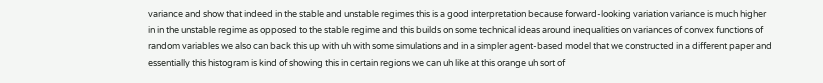variance and show that indeed in the stable and unstable regimes this is a good interpretation because forward-looking variation variance is much higher in in the unstable regime as opposed to the stable regime and this builds on some technical ideas around inequalities on variances of convex functions of random variables we also can back this up with uh with some simulations and in a simpler agent-based model that we constructed in a different paper and essentially this histogram is kind of showing this in certain regions we can uh like at this orange uh sort of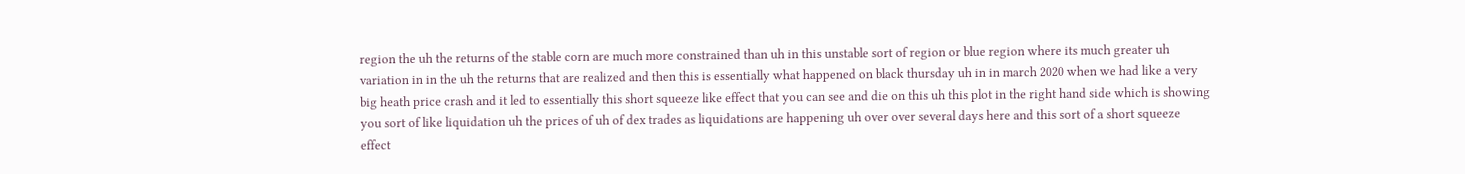region the uh the returns of the stable corn are much more constrained than uh in this unstable sort of region or blue region where its much greater uh variation in in the uh the returns that are realized and then this is essentially what happened on black thursday uh in in march 2020 when we had like a very big heath price crash and it led to essentially this short squeeze like effect that you can see and die on this uh this plot in the right hand side which is showing you sort of like liquidation uh the prices of uh of dex trades as liquidations are happening uh over over several days here and this sort of a short squeeze effect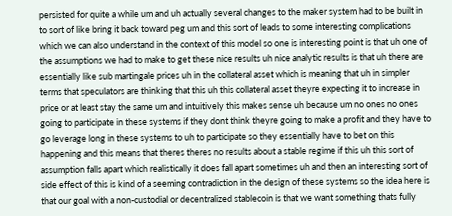persisted for quite a while um and uh actually several changes to the maker system had to be built in to sort of like bring it back toward peg um and this sort of leads to some interesting complications which we can also understand in the context of this model so one is interesting point is that uh one of the assumptions we had to make to get these nice results uh nice analytic results is that uh there are essentially like sub martingale prices uh in the collateral asset which is meaning that uh in simpler terms that speculators are thinking that this uh this collateral asset theyre expecting it to increase in price or at least stay the same um and intuitively this makes sense uh because um no ones no ones going to participate in these systems if they dont think theyre going to make a profit and they have to go leverage long in these systems to uh to participate so they essentially have to bet on this happening and this means that theres theres no results about a stable regime if this uh this sort of assumption falls apart which realistically it does fall apart sometimes uh and then an interesting sort of side effect of this is kind of a seeming contradiction in the design of these systems so the idea here is that our goal with a non-custodial or decentralized stablecoin is that we want something thats fully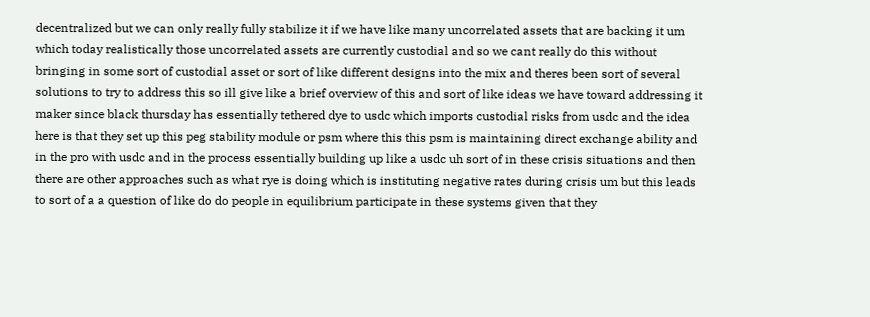decentralized but we can only really fully stabilize it if we have like many uncorrelated assets that are backing it um which today realistically those uncorrelated assets are currently custodial and so we cant really do this without bringing in some sort of custodial asset or sort of like different designs into the mix and theres been sort of several solutions to try to address this so ill give like a brief overview of this and sort of like ideas we have toward addressing it maker since black thursday has essentially tethered dye to usdc which imports custodial risks from usdc and the idea here is that they set up this peg stability module or psm where this this psm is maintaining direct exchange ability and in the pro with usdc and in the process essentially building up like a usdc uh sort of in these crisis situations and then there are other approaches such as what rye is doing which is instituting negative rates during crisis um but this leads to sort of a a question of like do do people in equilibrium participate in these systems given that they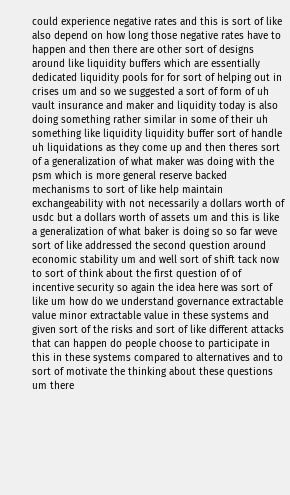could experience negative rates and this is sort of like also depend on how long those negative rates have to happen and then there are other sort of designs around like liquidity buffers which are essentially dedicated liquidity pools for for sort of helping out in crises um and so we suggested a sort of form of uh vault insurance and maker and liquidity today is also doing something rather similar in some of their uh something like liquidity liquidity buffer sort of handle uh liquidations as they come up and then theres sort of a generalization of what maker was doing with the psm which is more general reserve backed mechanisms to sort of like help maintain exchangeability with not necessarily a dollars worth of usdc but a dollars worth of assets um and this is like a generalization of what baker is doing so so far weve sort of like addressed the second question around economic stability um and well sort of shift tack now to sort of think about the first question of of incentive security so again the idea here was sort of like um how do we understand governance extractable value minor extractable value in these systems and given sort of the risks and sort of like different attacks that can happen do people choose to participate in this in these systems compared to alternatives and to sort of motivate the thinking about these questions um there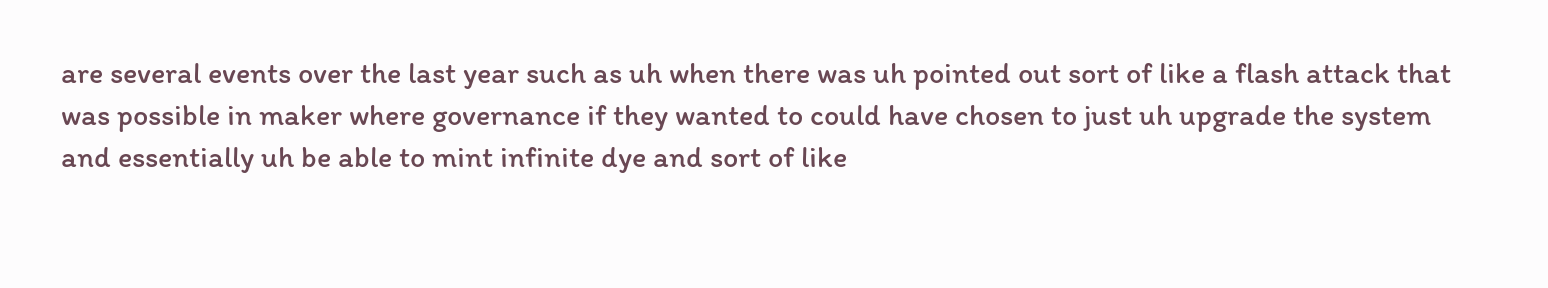are several events over the last year such as uh when there was uh pointed out sort of like a flash attack that was possible in maker where governance if they wanted to could have chosen to just uh upgrade the system and essentially uh be able to mint infinite dye and sort of like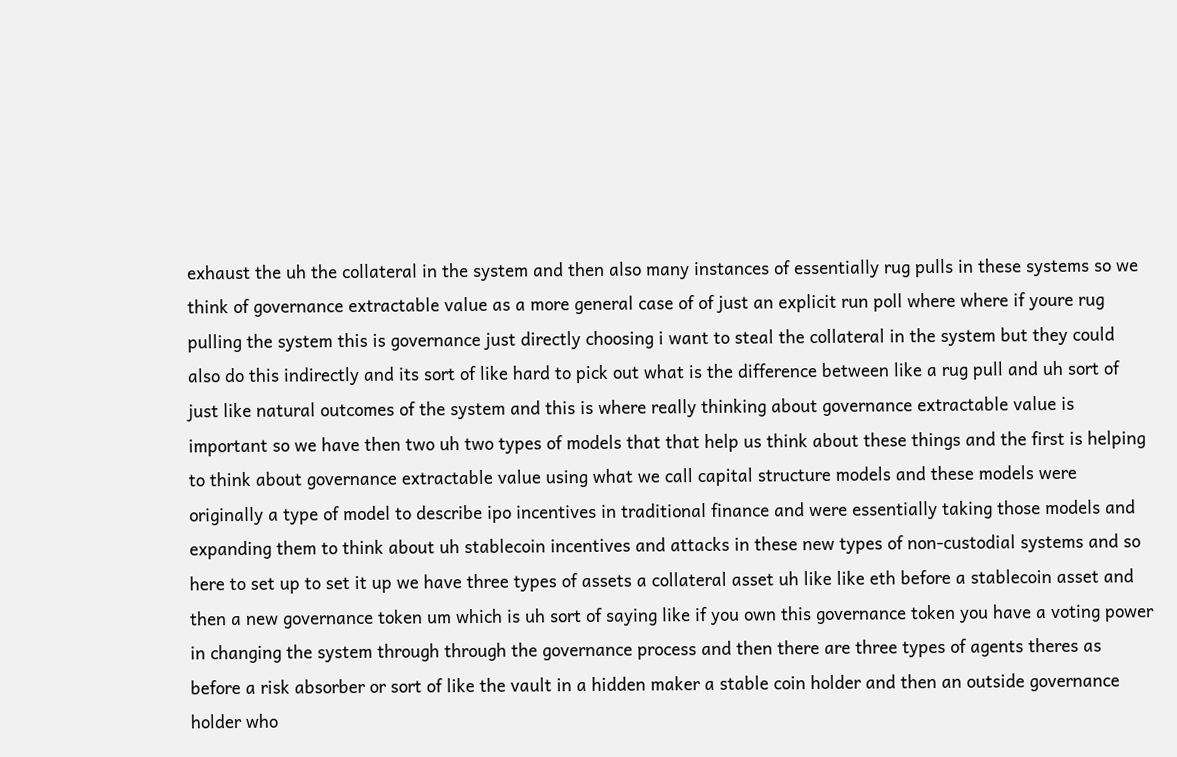exhaust the uh the collateral in the system and then also many instances of essentially rug pulls in these systems so we think of governance extractable value as a more general case of of just an explicit run poll where where if youre rug pulling the system this is governance just directly choosing i want to steal the collateral in the system but they could also do this indirectly and its sort of like hard to pick out what is the difference between like a rug pull and uh sort of just like natural outcomes of the system and this is where really thinking about governance extractable value is important so we have then two uh two types of models that that help us think about these things and the first is helping to think about governance extractable value using what we call capital structure models and these models were originally a type of model to describe ipo incentives in traditional finance and were essentially taking those models and expanding them to think about uh stablecoin incentives and attacks in these new types of non-custodial systems and so here to set up to set it up we have three types of assets a collateral asset uh like like eth before a stablecoin asset and then a new governance token um which is uh sort of saying like if you own this governance token you have a voting power in changing the system through through the governance process and then there are three types of agents theres as before a risk absorber or sort of like the vault in a hidden maker a stable coin holder and then an outside governance holder who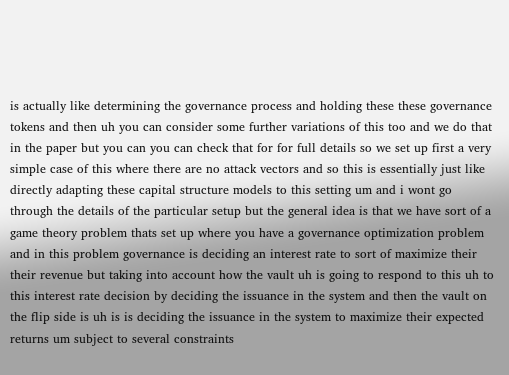is actually like determining the governance process and holding these these governance tokens and then uh you can consider some further variations of this too and we do that in the paper but you can you can check that for for full details so we set up first a very simple case of this where there are no attack vectors and so this is essentially just like directly adapting these capital structure models to this setting um and i wont go through the details of the particular setup but the general idea is that we have sort of a game theory problem thats set up where you have a governance optimization problem and in this problem governance is deciding an interest rate to sort of maximize their their revenue but taking into account how the vault uh is going to respond to this uh to this interest rate decision by deciding the issuance in the system and then the vault on the flip side is uh is is deciding the issuance in the system to maximize their expected returns um subject to several constraints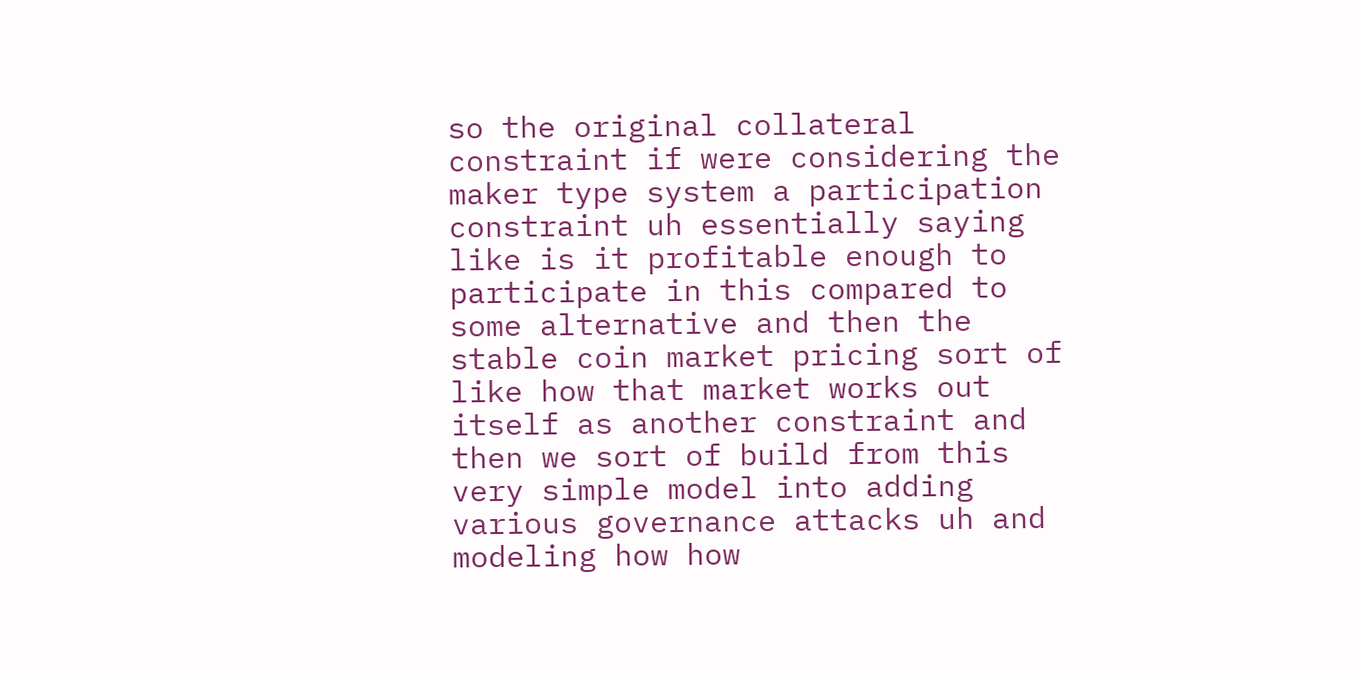so the original collateral constraint if were considering the maker type system a participation constraint uh essentially saying like is it profitable enough to participate in this compared to some alternative and then the stable coin market pricing sort of like how that market works out itself as another constraint and then we sort of build from this very simple model into adding various governance attacks uh and modeling how how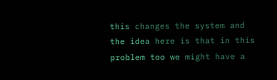this changes the system and the idea here is that in this problem too we might have a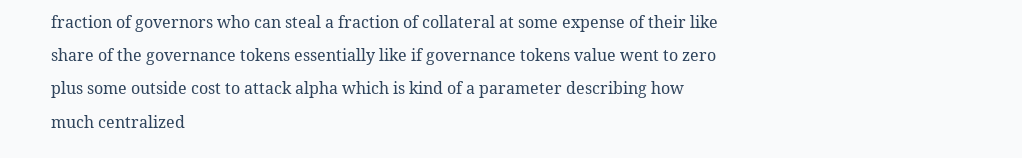fraction of governors who can steal a fraction of collateral at some expense of their like share of the governance tokens essentially like if governance tokens value went to zero plus some outside cost to attack alpha which is kind of a parameter describing how much centralized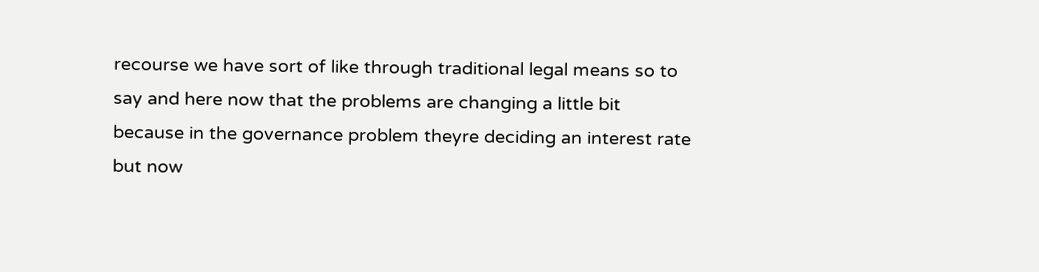recourse we have sort of like through traditional legal means so to say and here now that the problems are changing a little bit because in the governance problem theyre deciding an interest rate but now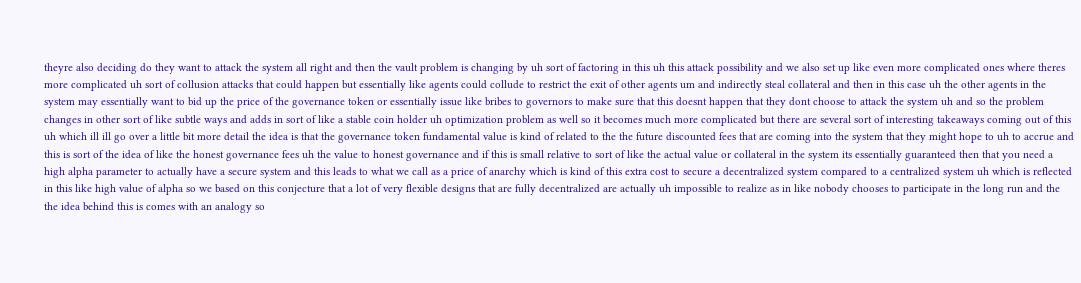theyre also deciding do they want to attack the system all right and then the vault problem is changing by uh sort of factoring in this uh this attack possibility and we also set up like even more complicated ones where theres more complicated uh sort of collusion attacks that could happen but essentially like agents could collude to restrict the exit of other agents um and indirectly steal collateral and then in this case uh the other agents in the system may essentially want to bid up the price of the governance token or essentially issue like bribes to governors to make sure that this doesnt happen that they dont choose to attack the system uh and so the problem changes in other sort of like subtle ways and adds in sort of like a stable coin holder uh optimization problem as well so it becomes much more complicated but there are several sort of interesting takeaways coming out of this uh which ill ill go over a little bit more detail the idea is that the governance token fundamental value is kind of related to the the future discounted fees that are coming into the system that they might hope to uh to accrue and this is sort of the idea of like the honest governance fees uh the value to honest governance and if this is small relative to sort of like the actual value or collateral in the system its essentially guaranteed then that you need a high alpha parameter to actually have a secure system and this leads to what we call as a price of anarchy which is kind of this extra cost to secure a decentralized system compared to a centralized system uh which is reflected in this like high value of alpha so we based on this conjecture that a lot of very flexible designs that are fully decentralized are actually uh impossible to realize as in like nobody chooses to participate in the long run and the the idea behind this is comes with an analogy so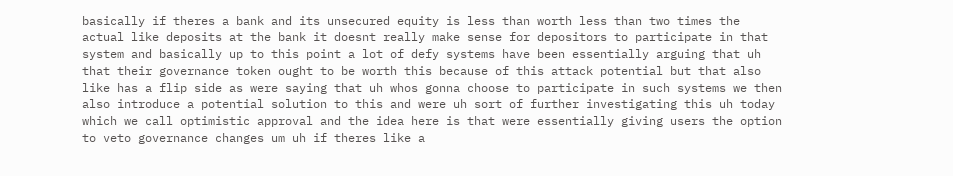basically if theres a bank and its unsecured equity is less than worth less than two times the actual like deposits at the bank it doesnt really make sense for depositors to participate in that system and basically up to this point a lot of defy systems have been essentially arguing that uh that their governance token ought to be worth this because of this attack potential but that also like has a flip side as were saying that uh whos gonna choose to participate in such systems we then also introduce a potential solution to this and were uh sort of further investigating this uh today which we call optimistic approval and the idea here is that were essentially giving users the option to veto governance changes um uh if theres like a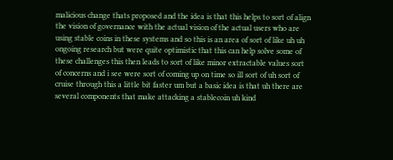malicious change thats proposed and the idea is that this helps to sort of align the vision of governance with the actual vision of the actual users who are using stable coins in these systems and so this is an area of sort of like uh uh ongoing research but were quite optimistic that this can help solve some of these challenges this then leads to sort of like minor extractable values sort of concerns and i see were sort of coming up on time so ill sort of uh sort of cruise through this a little bit faster um but a basic idea is that uh there are several components that make attacking a stablecoin uh kind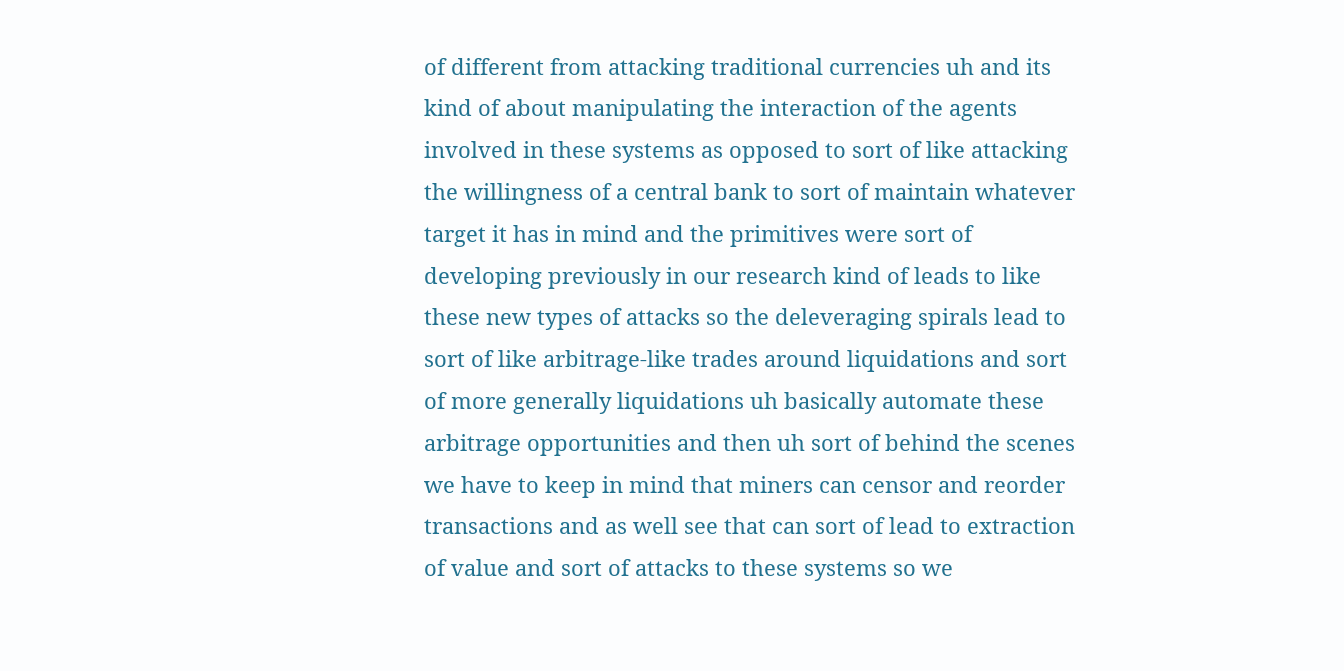of different from attacking traditional currencies uh and its kind of about manipulating the interaction of the agents involved in these systems as opposed to sort of like attacking the willingness of a central bank to sort of maintain whatever target it has in mind and the primitives were sort of developing previously in our research kind of leads to like these new types of attacks so the deleveraging spirals lead to sort of like arbitrage-like trades around liquidations and sort of more generally liquidations uh basically automate these arbitrage opportunities and then uh sort of behind the scenes we have to keep in mind that miners can censor and reorder transactions and as well see that can sort of lead to extraction of value and sort of attacks to these systems so we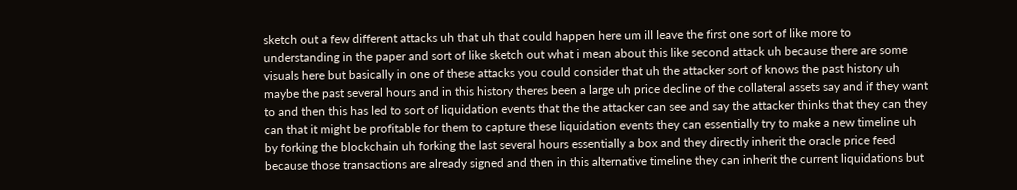sketch out a few different attacks uh that uh that could happen here um ill leave the first one sort of like more to understanding in the paper and sort of like sketch out what i mean about this like second attack uh because there are some visuals here but basically in one of these attacks you could consider that uh the attacker sort of knows the past history uh maybe the past several hours and in this history theres been a large uh price decline of the collateral assets say and if they want to and then this has led to sort of liquidation events that the the attacker can see and say the attacker thinks that they can they can that it might be profitable for them to capture these liquidation events they can essentially try to make a new timeline uh by forking the blockchain uh forking the last several hours essentially a box and they directly inherit the oracle price feed because those transactions are already signed and then in this alternative timeline they can inherit the current liquidations but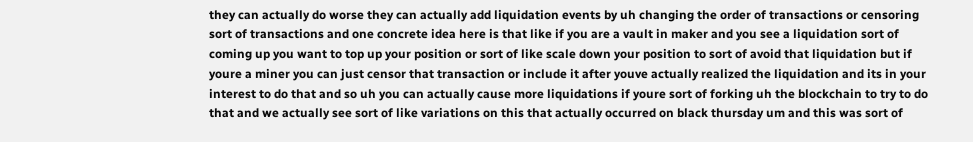they can actually do worse they can actually add liquidation events by uh changing the order of transactions or censoring sort of transactions and one concrete idea here is that like if you are a vault in maker and you see a liquidation sort of coming up you want to top up your position or sort of like scale down your position to sort of avoid that liquidation but if youre a miner you can just censor that transaction or include it after youve actually realized the liquidation and its in your interest to do that and so uh you can actually cause more liquidations if youre sort of forking uh the blockchain to try to do that and we actually see sort of like variations on this that actually occurred on black thursday um and this was sort of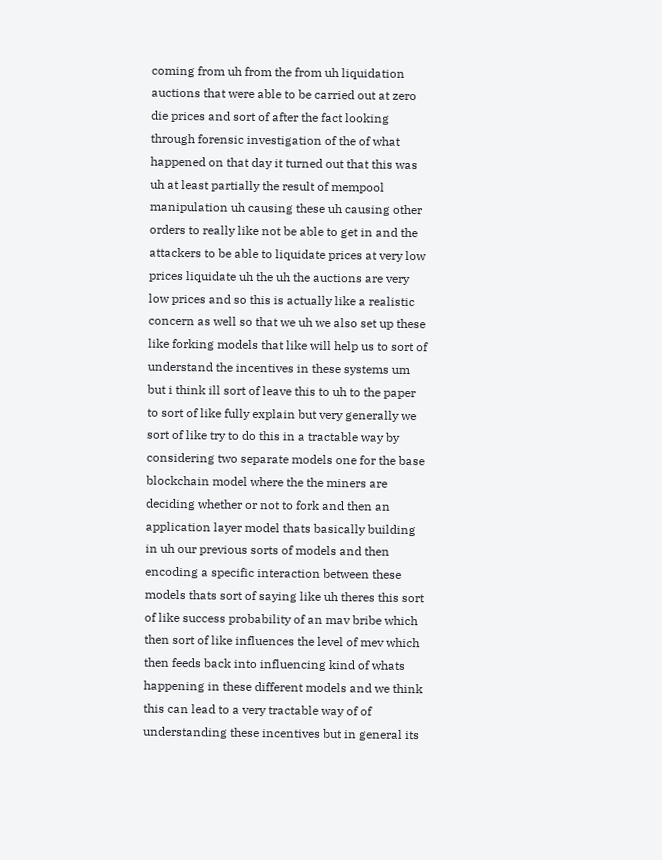coming from uh from the from uh liquidation auctions that were able to be carried out at zero die prices and sort of after the fact looking through forensic investigation of the of what happened on that day it turned out that this was uh at least partially the result of mempool manipulation uh causing these uh causing other orders to really like not be able to get in and the attackers to be able to liquidate prices at very low prices liquidate uh the uh the auctions are very low prices and so this is actually like a realistic concern as well so that we uh we also set up these like forking models that like will help us to sort of understand the incentives in these systems um but i think ill sort of leave this to uh to the paper to sort of like fully explain but very generally we sort of like try to do this in a tractable way by considering two separate models one for the base blockchain model where the the miners are deciding whether or not to fork and then an application layer model thats basically building in uh our previous sorts of models and then encoding a specific interaction between these models thats sort of saying like uh theres this sort of like success probability of an mav bribe which then sort of like influences the level of mev which then feeds back into influencing kind of whats happening in these different models and we think this can lead to a very tractable way of of understanding these incentives but in general its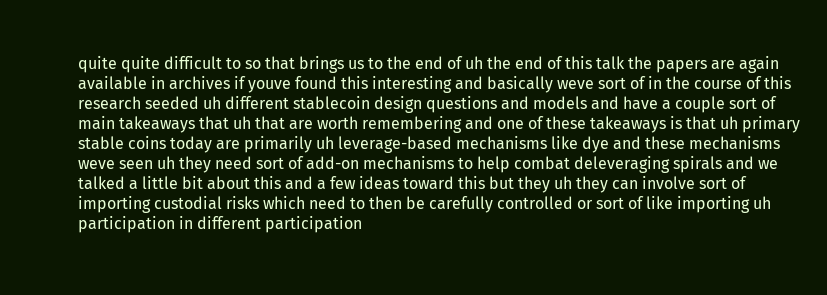quite quite difficult to so that brings us to the end of uh the end of this talk the papers are again available in archives if youve found this interesting and basically weve sort of in the course of this research seeded uh different stablecoin design questions and models and have a couple sort of main takeaways that uh that are worth remembering and one of these takeaways is that uh primary stable coins today are primarily uh leverage-based mechanisms like dye and these mechanisms weve seen uh they need sort of add-on mechanisms to help combat deleveraging spirals and we talked a little bit about this and a few ideas toward this but they uh they can involve sort of importing custodial risks which need to then be carefully controlled or sort of like importing uh participation in different participation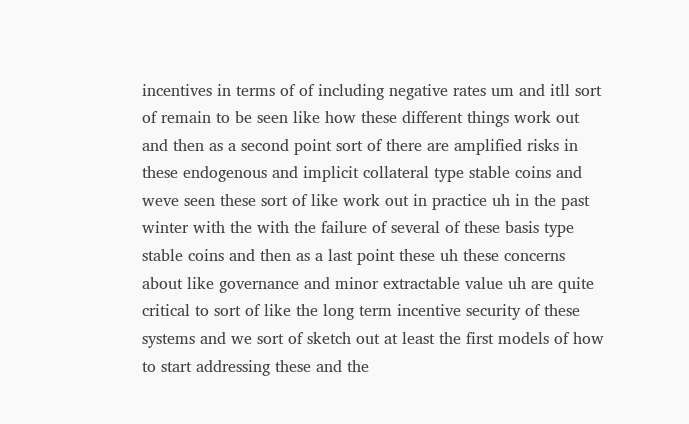incentives in terms of of including negative rates um and itll sort of remain to be seen like how these different things work out and then as a second point sort of there are amplified risks in these endogenous and implicit collateral type stable coins and weve seen these sort of like work out in practice uh in the past winter with the with the failure of several of these basis type stable coins and then as a last point these uh these concerns about like governance and minor extractable value uh are quite critical to sort of like the long term incentive security of these systems and we sort of sketch out at least the first models of how to start addressing these and the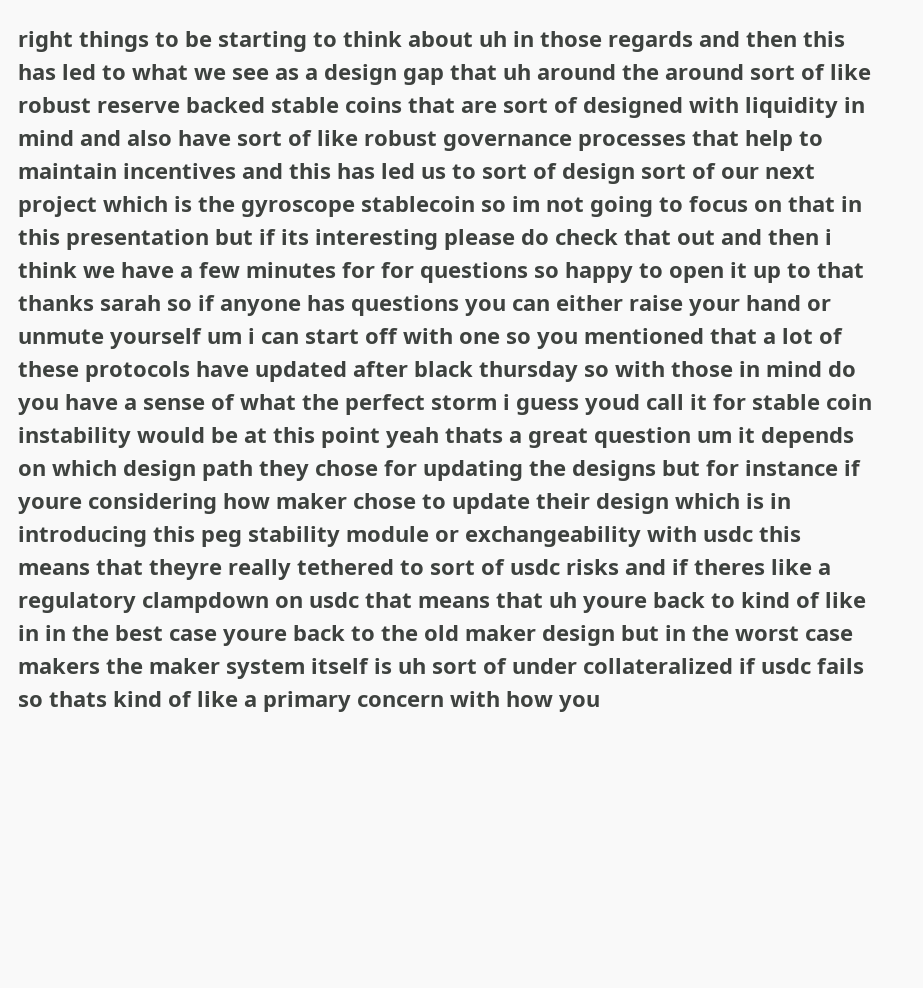right things to be starting to think about uh in those regards and then this has led to what we see as a design gap that uh around the around sort of like robust reserve backed stable coins that are sort of designed with liquidity in mind and also have sort of like robust governance processes that help to maintain incentives and this has led us to sort of design sort of our next project which is the gyroscope stablecoin so im not going to focus on that in this presentation but if its interesting please do check that out and then i think we have a few minutes for for questions so happy to open it up to that thanks sarah so if anyone has questions you can either raise your hand or unmute yourself um i can start off with one so you mentioned that a lot of these protocols have updated after black thursday so with those in mind do you have a sense of what the perfect storm i guess youd call it for stable coin instability would be at this point yeah thats a great question um it depends on which design path they chose for updating the designs but for instance if youre considering how maker chose to update their design which is in introducing this peg stability module or exchangeability with usdc this means that theyre really tethered to sort of usdc risks and if theres like a regulatory clampdown on usdc that means that uh youre back to kind of like in in the best case youre back to the old maker design but in the worst case makers the maker system itself is uh sort of under collateralized if usdc fails so thats kind of like a primary concern with how you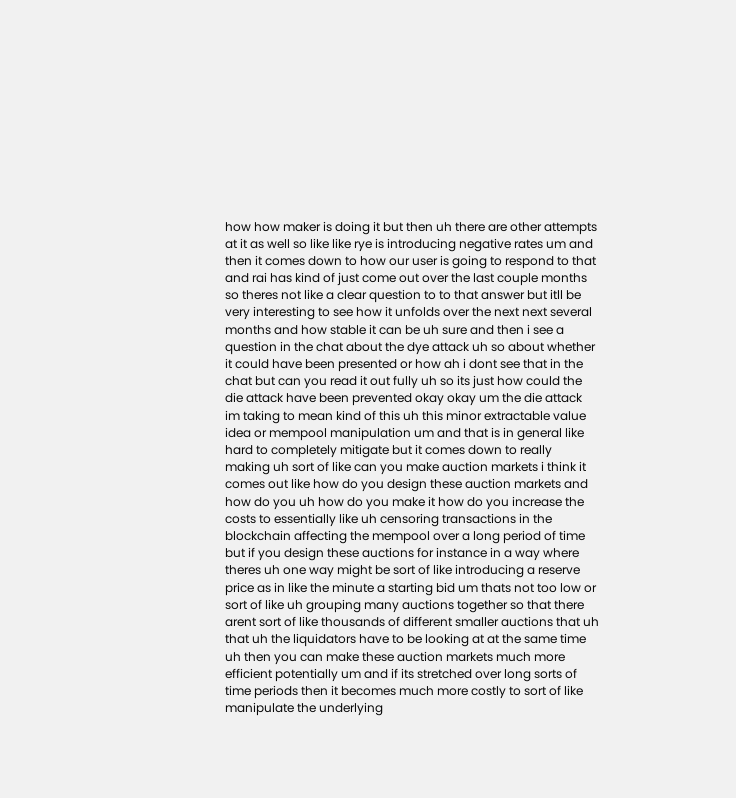how how maker is doing it but then uh there are other attempts at it as well so like like rye is introducing negative rates um and then it comes down to how our user is going to respond to that and rai has kind of just come out over the last couple months so theres not like a clear question to to that answer but itll be very interesting to see how it unfolds over the next next several months and how stable it can be uh sure and then i see a question in the chat about the dye attack uh so about whether it could have been presented or how ah i dont see that in the chat but can you read it out fully uh so its just how could the die attack have been prevented okay okay um the die attack im taking to mean kind of this uh this minor extractable value idea or mempool manipulation um and that is in general like hard to completely mitigate but it comes down to really making uh sort of like can you make auction markets i think it comes out like how do you design these auction markets and how do you uh how do you make it how do you increase the costs to essentially like uh censoring transactions in the blockchain affecting the mempool over a long period of time but if you design these auctions for instance in a way where theres uh one way might be sort of like introducing a reserve price as in like the minute a starting bid um thats not too low or sort of like uh grouping many auctions together so that there arent sort of like thousands of different smaller auctions that uh that uh the liquidators have to be looking at at the same time uh then you can make these auction markets much more efficient potentially um and if its stretched over long sorts of time periods then it becomes much more costly to sort of like manipulate the underlying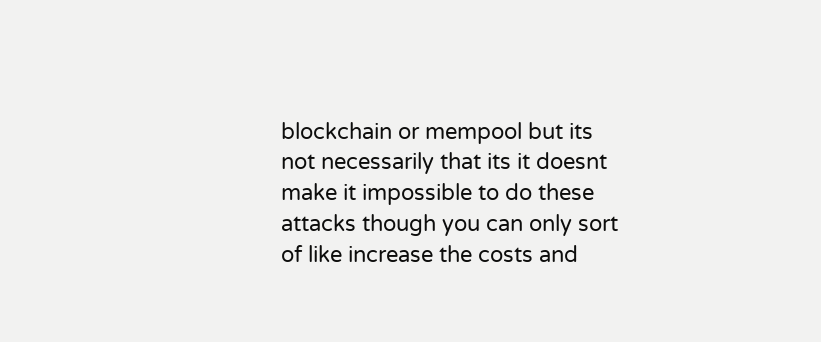blockchain or mempool but its not necessarily that its it doesnt make it impossible to do these attacks though you can only sort of like increase the costs and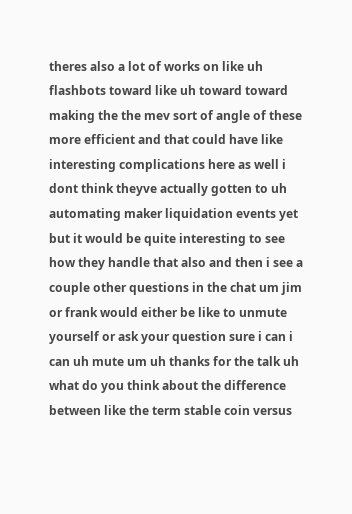theres also a lot of works on like uh flashbots toward like uh toward toward making the the mev sort of angle of these more efficient and that could have like interesting complications here as well i dont think theyve actually gotten to uh automating maker liquidation events yet but it would be quite interesting to see how they handle that also and then i see a couple other questions in the chat um jim or frank would either be like to unmute yourself or ask your question sure i can i can uh mute um uh thanks for the talk uh what do you think about the difference between like the term stable coin versus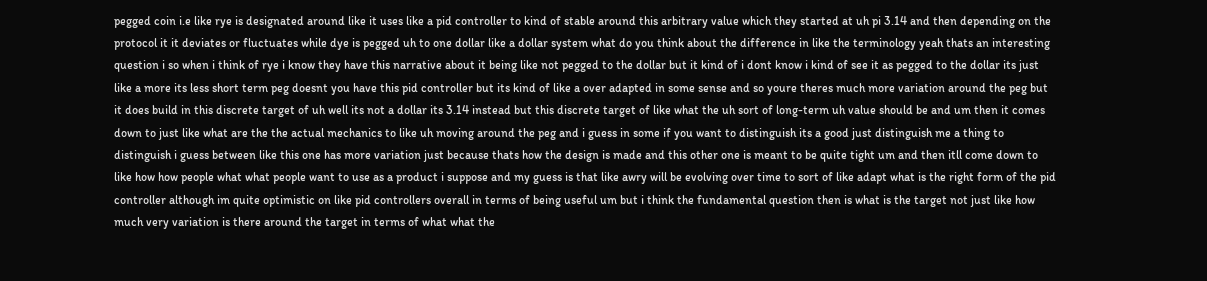pegged coin i.e like rye is designated around like it uses like a pid controller to kind of stable around this arbitrary value which they started at uh pi 3.14 and then depending on the protocol it it deviates or fluctuates while dye is pegged uh to one dollar like a dollar system what do you think about the difference in like the terminology yeah thats an interesting question i so when i think of rye i know they have this narrative about it being like not pegged to the dollar but it kind of i dont know i kind of see it as pegged to the dollar its just like a more its less short term peg doesnt you have this pid controller but its kind of like a over adapted in some sense and so youre theres much more variation around the peg but it does build in this discrete target of uh well its not a dollar its 3.14 instead but this discrete target of like what the uh sort of long-term uh value should be and um then it comes down to just like what are the the actual mechanics to like uh moving around the peg and i guess in some if you want to distinguish its a good just distinguish me a thing to distinguish i guess between like this one has more variation just because thats how the design is made and this other one is meant to be quite tight um and then itll come down to like how how people what what people want to use as a product i suppose and my guess is that like awry will be evolving over time to sort of like adapt what is the right form of the pid controller although im quite optimistic on like pid controllers overall in terms of being useful um but i think the fundamental question then is what is the target not just like how much very variation is there around the target in terms of what what the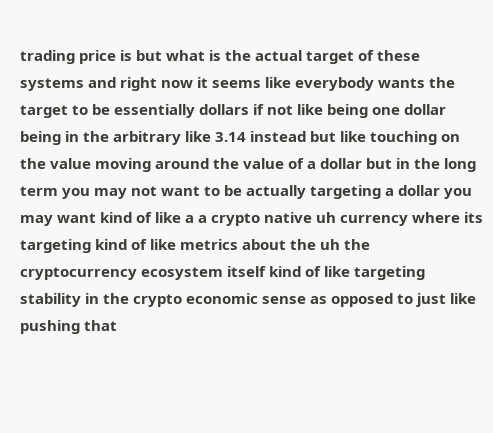trading price is but what is the actual target of these systems and right now it seems like everybody wants the target to be essentially dollars if not like being one dollar being in the arbitrary like 3.14 instead but like touching on the value moving around the value of a dollar but in the long term you may not want to be actually targeting a dollar you may want kind of like a a crypto native uh currency where its targeting kind of like metrics about the uh the cryptocurrency ecosystem itself kind of like targeting stability in the crypto economic sense as opposed to just like pushing that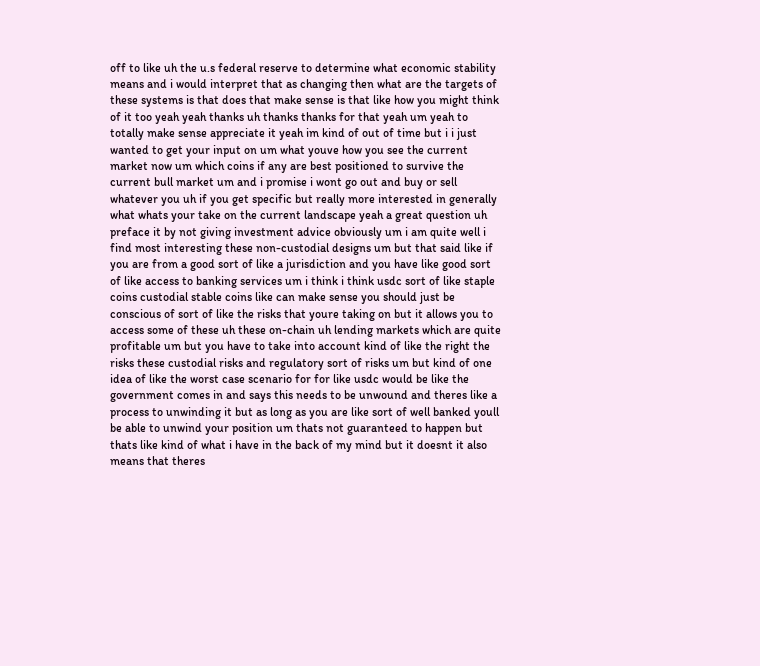off to like uh the u.s federal reserve to determine what economic stability means and i would interpret that as changing then what are the targets of these systems is that does that make sense is that like how you might think of it too yeah yeah thanks uh thanks thanks for that yeah um yeah to totally make sense appreciate it yeah im kind of out of time but i i just wanted to get your input on um what youve how you see the current market now um which coins if any are best positioned to survive the current bull market um and i promise i wont go out and buy or sell whatever you uh if you get specific but really more interested in generally what whats your take on the current landscape yeah a great question uh preface it by not giving investment advice obviously um i am quite well i find most interesting these non-custodial designs um but that said like if you are from a good sort of like a jurisdiction and you have like good sort of like access to banking services um i think i think usdc sort of like staple coins custodial stable coins like can make sense you should just be conscious of sort of like the risks that youre taking on but it allows you to access some of these uh these on-chain uh lending markets which are quite profitable um but you have to take into account kind of like the right the risks these custodial risks and regulatory sort of risks um but kind of one idea of like the worst case scenario for for like usdc would be like the government comes in and says this needs to be unwound and theres like a process to unwinding it but as long as you are like sort of well banked youll be able to unwind your position um thats not guaranteed to happen but thats like kind of what i have in the back of my mind but it doesnt it also means that theres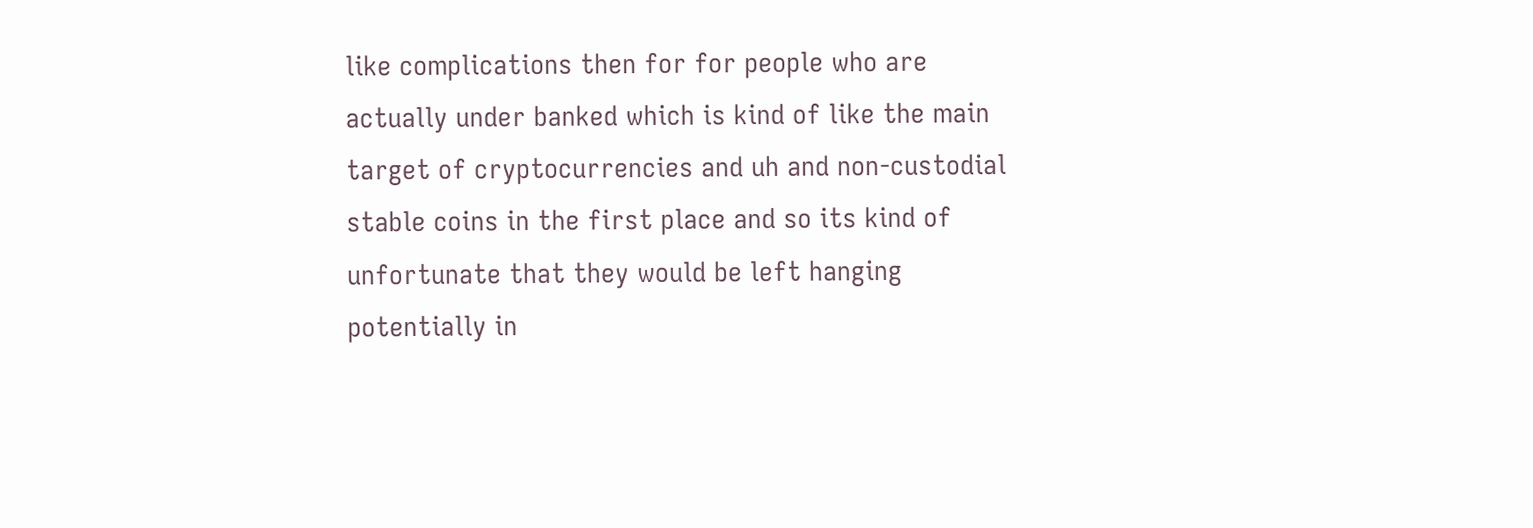like complications then for for people who are actually under banked which is kind of like the main target of cryptocurrencies and uh and non-custodial stable coins in the first place and so its kind of unfortunate that they would be left hanging potentially in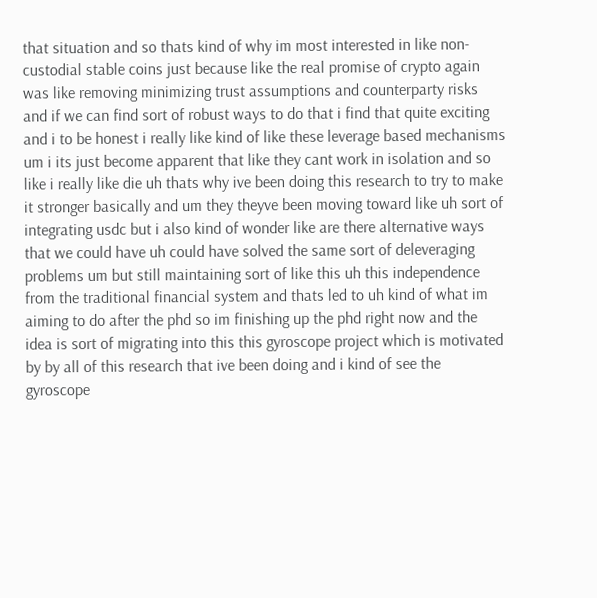that situation and so thats kind of why im most interested in like non-custodial stable coins just because like the real promise of crypto again was like removing minimizing trust assumptions and counterparty risks and if we can find sort of robust ways to do that i find that quite exciting and i to be honest i really like kind of like these leverage based mechanisms um i its just become apparent that like they cant work in isolation and so like i really like die uh thats why ive been doing this research to try to make it stronger basically and um they theyve been moving toward like uh sort of integrating usdc but i also kind of wonder like are there alternative ways that we could have uh could have solved the same sort of deleveraging problems um but still maintaining sort of like this uh this independence from the traditional financial system and thats led to uh kind of what im aiming to do after the phd so im finishing up the phd right now and the idea is sort of migrating into this this gyroscope project which is motivated by by all of this research that ive been doing and i kind of see the gyroscope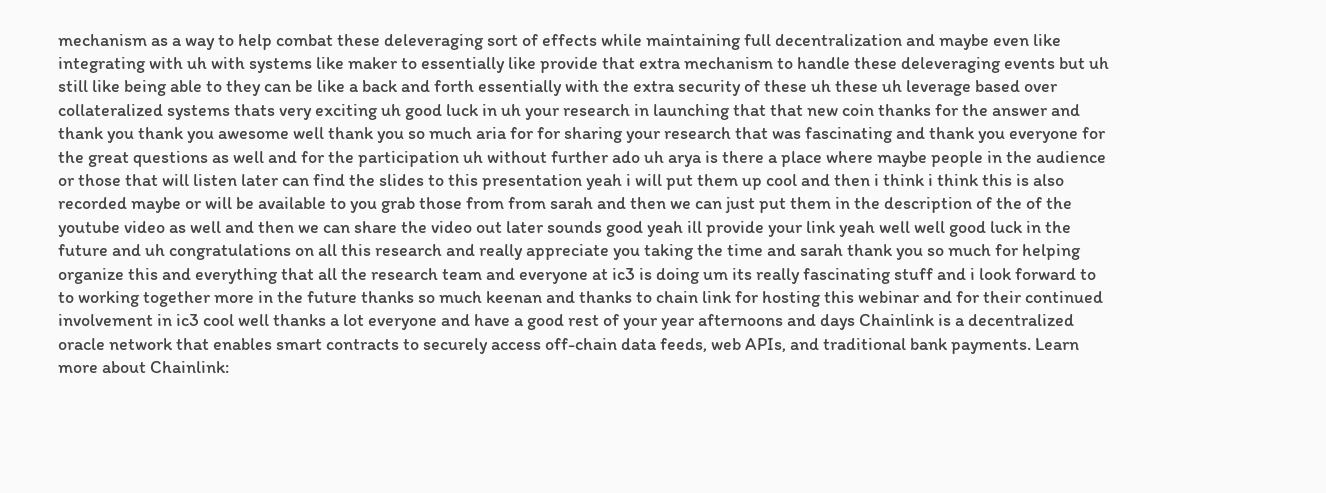mechanism as a way to help combat these deleveraging sort of effects while maintaining full decentralization and maybe even like integrating with uh with systems like maker to essentially like provide that extra mechanism to handle these deleveraging events but uh still like being able to they can be like a back and forth essentially with the extra security of these uh these uh leverage based over collateralized systems thats very exciting uh good luck in uh your research in launching that that new coin thanks for the answer and thank you thank you awesome well thank you so much aria for for sharing your research that was fascinating and thank you everyone for the great questions as well and for the participation uh without further ado uh arya is there a place where maybe people in the audience or those that will listen later can find the slides to this presentation yeah i will put them up cool and then i think i think this is also recorded maybe or will be available to you grab those from from sarah and then we can just put them in the description of the of the youtube video as well and then we can share the video out later sounds good yeah ill provide your link yeah well well good luck in the future and uh congratulations on all this research and really appreciate you taking the time and sarah thank you so much for helping organize this and everything that all the research team and everyone at ic3 is doing um its really fascinating stuff and i look forward to to working together more in the future thanks so much keenan and thanks to chain link for hosting this webinar and for their continued involvement in ic3 cool well thanks a lot everyone and have a good rest of your year afternoons and days Chainlink is a decentralized oracle network that enables smart contracts to securely access off-chain data feeds, web APIs, and traditional bank payments. Learn more about Chainlink: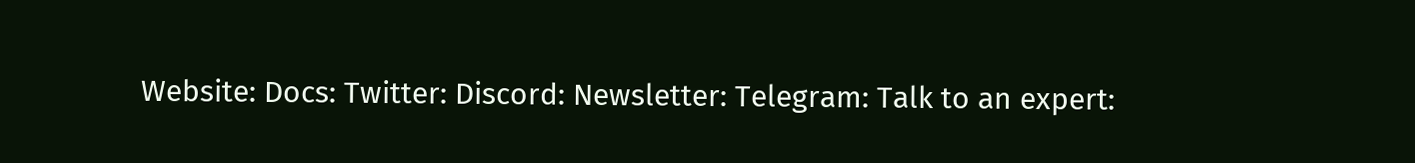Website: Docs: Twitter: Discord: Newsletter: Telegram: Talk to an expert: